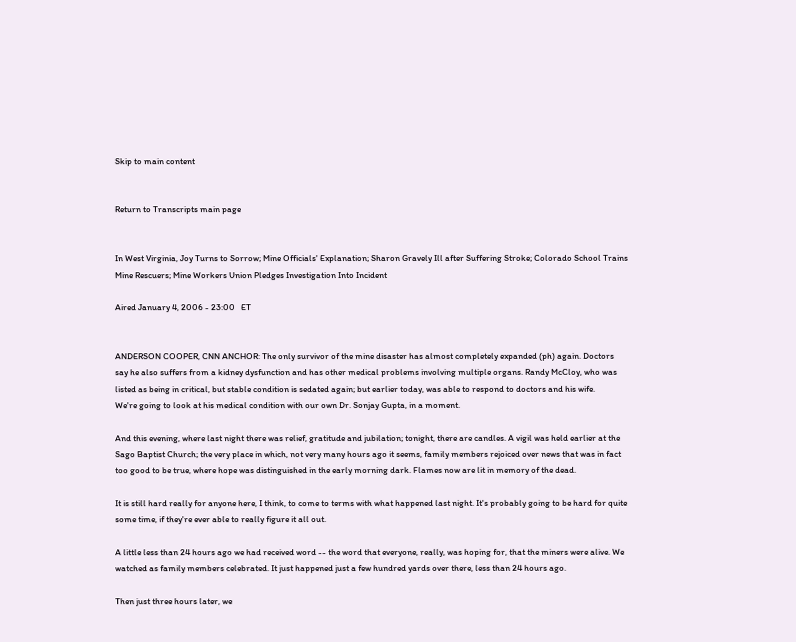Skip to main content


Return to Transcripts main page


In West Virginia, Joy Turns to Sorrow; Mine Officials' Explanation; Sharon Gravely Ill after Suffering Stroke; Colorado School Trains Mine Rescuers; Mine Workers Union Pledges Investigation Into Incident

Aired January 4, 2006 - 23:00   ET


ANDERSON COOPER, CNN ANCHOR: The only survivor of the mine disaster has almost completely expanded (ph) again. Doctors say he also suffers from a kidney dysfunction and has other medical problems involving multiple organs. Randy McCloy, who was listed as being in critical, but stable condition is sedated again; but earlier today, was able to respond to doctors and his wife.
We're going to look at his medical condition with our own Dr. Sonjay Gupta, in a moment.

And this evening, where last night there was relief, gratitude and jubilation; tonight, there are candles. A vigil was held earlier at the Sago Baptist Church; the very place in which, not very many hours ago it seems, family members rejoiced over news that was in fact too good to be true, where hope was distinguished in the early morning dark. Flames now are lit in memory of the dead.

It is still hard really for anyone here, I think, to come to terms with what happened last night. It's probably going to be hard for quite some time, if they're ever able to really figure it all out.

A little less than 24 hours ago we had received word -- the word that everyone, really, was hoping for, that the miners were alive. We watched as family members celebrated. It just happened just a few hundred yards over there, less than 24 hours ago.

Then just three hours later, we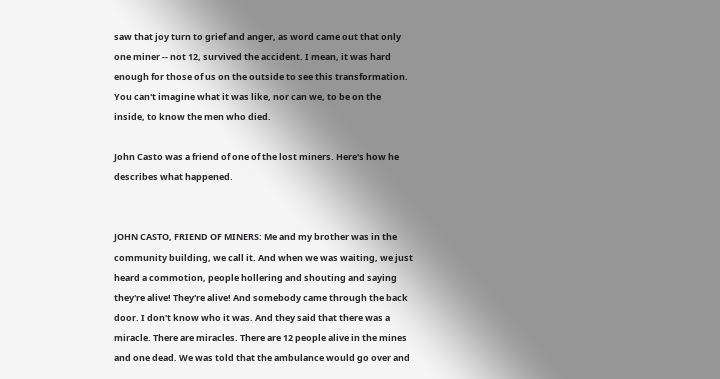saw that joy turn to grief and anger, as word came out that only one miner -- not 12, survived the accident. I mean, it was hard enough for those of us on the outside to see this transformation. You can't imagine what it was like, nor can we, to be on the inside, to know the men who died.

John Casto was a friend of one of the lost miners. Here's how he describes what happened.


JOHN CASTO, FRIEND OF MINERS: Me and my brother was in the community building, we call it. And when we was waiting, we just heard a commotion, people hollering and shouting and saying they're alive! They're alive! And somebody came through the back door. I don't know who it was. And they said that there was a miracle. There are miracles. There are 12 people alive in the mines and one dead. We was told that the ambulance would go over and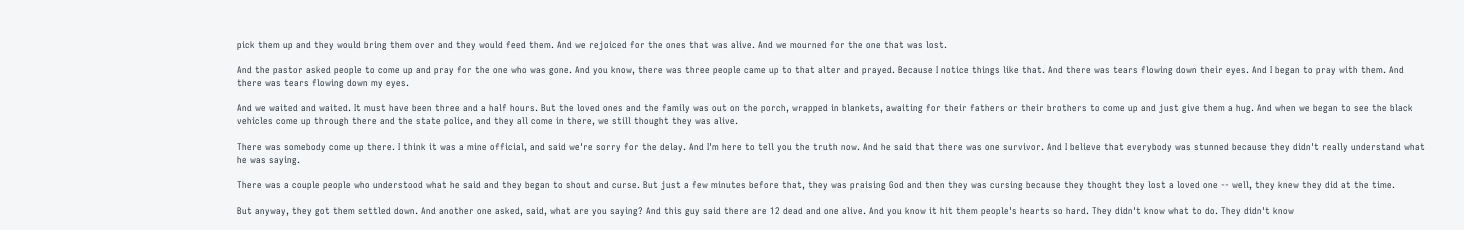pick them up and they would bring them over and they would feed them. And we rejoiced for the ones that was alive. And we mourned for the one that was lost.

And the pastor asked people to come up and pray for the one who was gone. And you know, there was three people came up to that alter and prayed. Because I notice things like that. And there was tears flowing down their eyes. And I began to pray with them. And there was tears flowing down my eyes.

And we waited and waited. It must have been three and a half hours. But the loved ones and the family was out on the porch, wrapped in blankets, awaiting for their fathers or their brothers to come up and just give them a hug. And when we began to see the black vehicles come up through there and the state police, and they all come in there, we still thought they was alive.

There was somebody come up there. I think it was a mine official, and said we're sorry for the delay. And I'm here to tell you the truth now. And he said that there was one survivor. And I believe that everybody was stunned because they didn't really understand what he was saying.

There was a couple people who understood what he said and they began to shout and curse. But just a few minutes before that, they was praising God and then they was cursing because they thought they lost a loved one -- well, they knew they did at the time.

But anyway, they got them settled down. And another one asked, said, what are you saying? And this guy said there are 12 dead and one alive. And you know it hit them people's hearts so hard. They didn't know what to do. They didn't know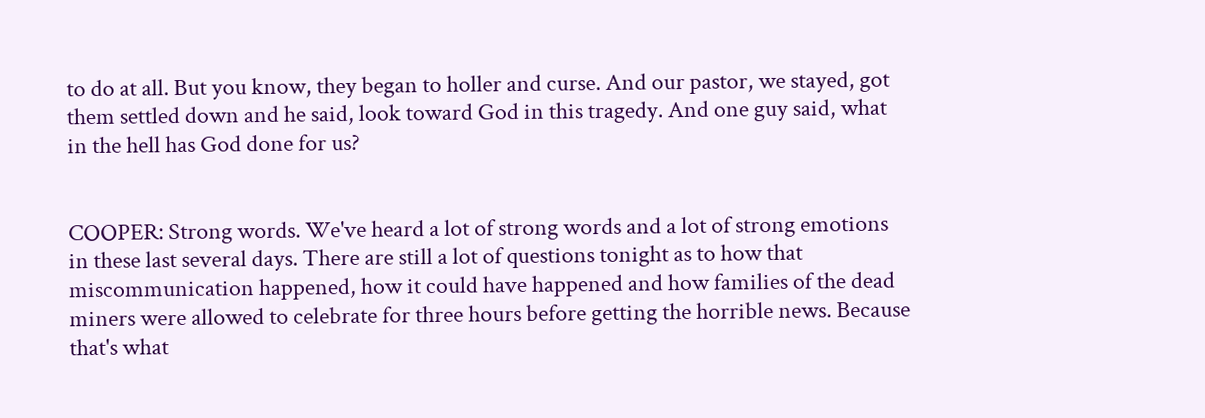to do at all. But you know, they began to holler and curse. And our pastor, we stayed, got them settled down and he said, look toward God in this tragedy. And one guy said, what in the hell has God done for us?


COOPER: Strong words. We've heard a lot of strong words and a lot of strong emotions in these last several days. There are still a lot of questions tonight as to how that miscommunication happened, how it could have happened and how families of the dead miners were allowed to celebrate for three hours before getting the horrible news. Because that's what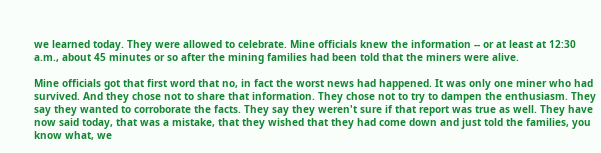we learned today. They were allowed to celebrate. Mine officials knew the information -- or at least at 12:30 a.m., about 45 minutes or so after the mining families had been told that the miners were alive.

Mine officials got that first word that no, in fact the worst news had happened. It was only one miner who had survived. And they chose not to share that information. They chose not to try to dampen the enthusiasm. They say they wanted to corroborate the facts. They say they weren't sure if that report was true as well. They have now said today, that was a mistake, that they wished that they had come down and just told the families, you know what, we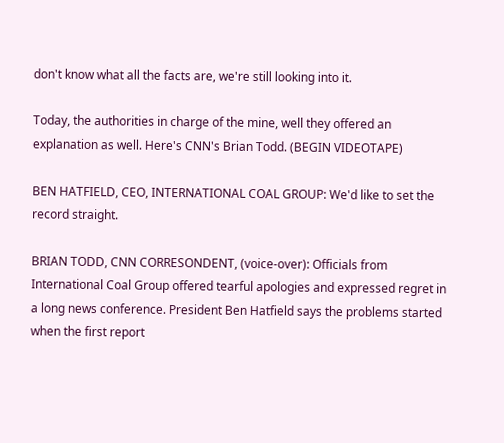don't know what all the facts are, we're still looking into it.

Today, the authorities in charge of the mine, well they offered an explanation as well. Here's CNN's Brian Todd. (BEGIN VIDEOTAPE)

BEN HATFIELD, CEO, INTERNATIONAL COAL GROUP: We'd like to set the record straight.

BRIAN TODD, CNN CORRESONDENT, (voice-over): Officials from International Coal Group offered tearful apologies and expressed regret in a long news conference. President Ben Hatfield says the problems started when the first report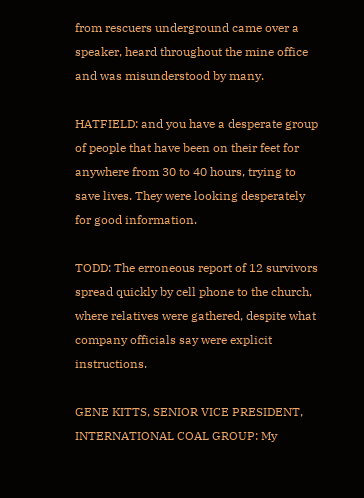from rescuers underground came over a speaker, heard throughout the mine office and was misunderstood by many.

HATFIELD: and you have a desperate group of people that have been on their feet for anywhere from 30 to 40 hours, trying to save lives. They were looking desperately for good information.

TODD: The erroneous report of 12 survivors spread quickly by cell phone to the church, where relatives were gathered, despite what company officials say were explicit instructions.

GENE KITTS, SENIOR VICE PRESIDENT, INTERNATIONAL COAL GROUP: My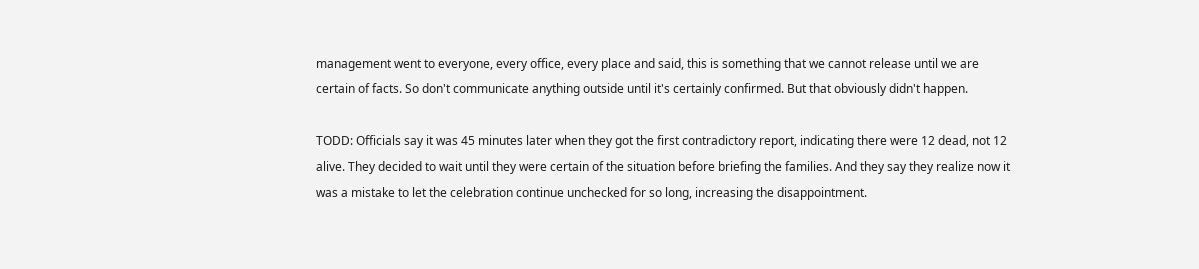management went to everyone, every office, every place and said, this is something that we cannot release until we are certain of facts. So don't communicate anything outside until it's certainly confirmed. But that obviously didn't happen.

TODD: Officials say it was 45 minutes later when they got the first contradictory report, indicating there were 12 dead, not 12 alive. They decided to wait until they were certain of the situation before briefing the families. And they say they realize now it was a mistake to let the celebration continue unchecked for so long, increasing the disappointment.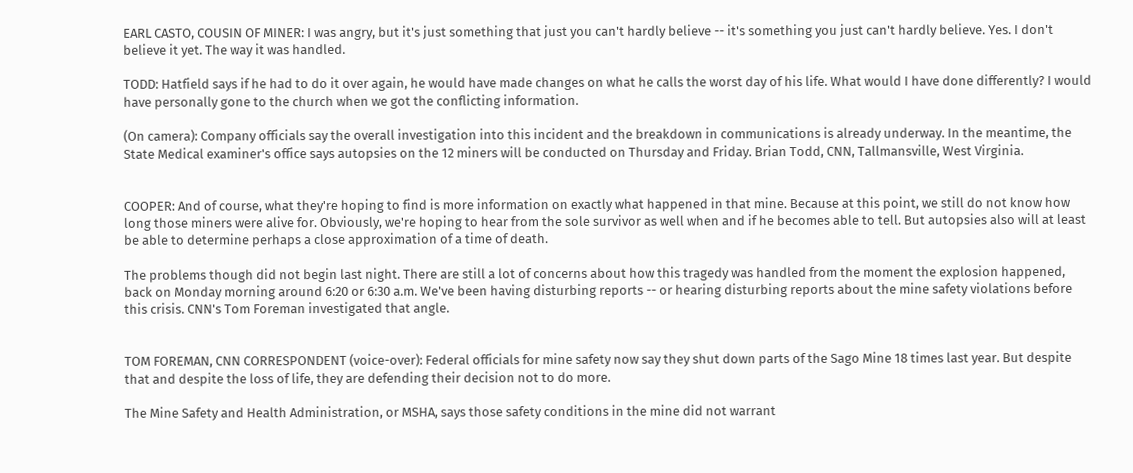EARL CASTO, COUSIN OF MINER: I was angry, but it's just something that just you can't hardly believe -- it's something you just can't hardly believe. Yes. I don't believe it yet. The way it was handled.

TODD: Hatfield says if he had to do it over again, he would have made changes on what he calls the worst day of his life. What would I have done differently? I would have personally gone to the church when we got the conflicting information.

(On camera): Company officials say the overall investigation into this incident and the breakdown in communications is already underway. In the meantime, the State Medical examiner's office says autopsies on the 12 miners will be conducted on Thursday and Friday. Brian Todd, CNN, Tallmansville, West Virginia.


COOPER: And of course, what they're hoping to find is more information on exactly what happened in that mine. Because at this point, we still do not know how long those miners were alive for. Obviously, we're hoping to hear from the sole survivor as well when and if he becomes able to tell. But autopsies also will at least be able to determine perhaps a close approximation of a time of death.

The problems though did not begin last night. There are still a lot of concerns about how this tragedy was handled from the moment the explosion happened, back on Monday morning around 6:20 or 6:30 a.m. We've been having disturbing reports -- or hearing disturbing reports about the mine safety violations before this crisis. CNN's Tom Foreman investigated that angle.


TOM FOREMAN, CNN CORRESPONDENT (voice-over): Federal officials for mine safety now say they shut down parts of the Sago Mine 18 times last year. But despite that and despite the loss of life, they are defending their decision not to do more.

The Mine Safety and Health Administration, or MSHA, says those safety conditions in the mine did not warrant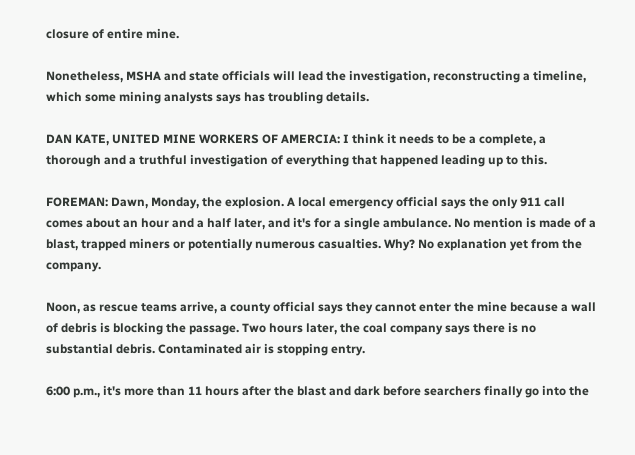closure of entire mine.

Nonetheless, MSHA and state officials will lead the investigation, reconstructing a timeline, which some mining analysts says has troubling details.

DAN KATE, UNITED MINE WORKERS OF AMERCIA: I think it needs to be a complete, a thorough and a truthful investigation of everything that happened leading up to this.

FOREMAN: Dawn, Monday, the explosion. A local emergency official says the only 911 call comes about an hour and a half later, and it's for a single ambulance. No mention is made of a blast, trapped miners or potentially numerous casualties. Why? No explanation yet from the company.

Noon, as rescue teams arrive, a county official says they cannot enter the mine because a wall of debris is blocking the passage. Two hours later, the coal company says there is no substantial debris. Contaminated air is stopping entry.

6:00 p.m., it's more than 11 hours after the blast and dark before searchers finally go into the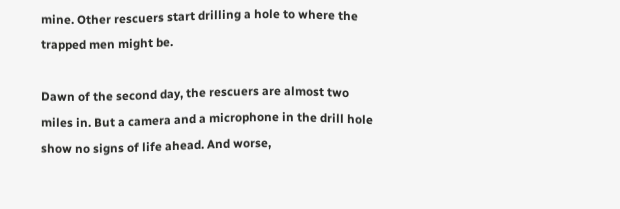mine. Other rescuers start drilling a hole to where the trapped men might be.

Dawn of the second day, the rescuers are almost two miles in. But a camera and a microphone in the drill hole show no signs of life ahead. And worse,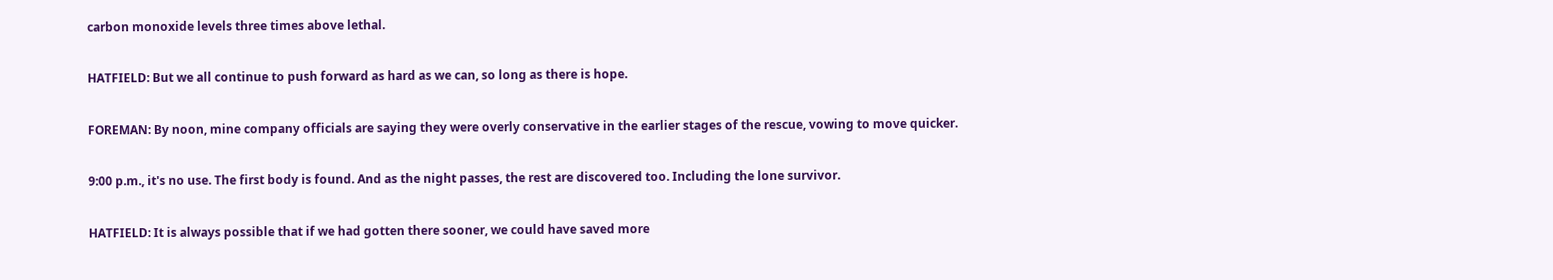carbon monoxide levels three times above lethal.

HATFIELD: But we all continue to push forward as hard as we can, so long as there is hope.

FOREMAN: By noon, mine company officials are saying they were overly conservative in the earlier stages of the rescue, vowing to move quicker.

9:00 p.m., it's no use. The first body is found. And as the night passes, the rest are discovered too. Including the lone survivor.

HATFIELD: It is always possible that if we had gotten there sooner, we could have saved more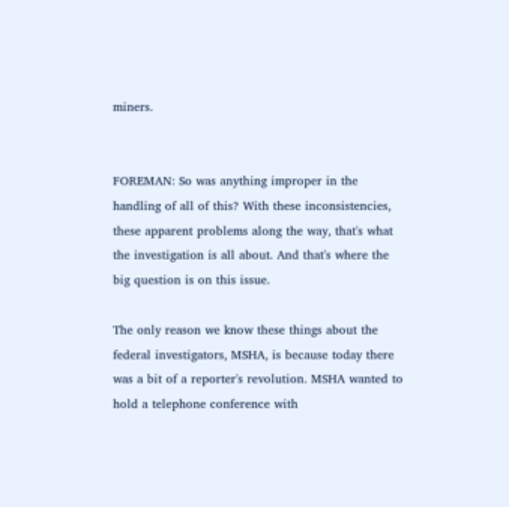miners.


FOREMAN: So was anything improper in the handling of all of this? With these inconsistencies, these apparent problems along the way, that's what the investigation is all about. And that's where the big question is on this issue.

The only reason we know these things about the federal investigators, MSHA, is because today there was a bit of a reporter's revolution. MSHA wanted to hold a telephone conference with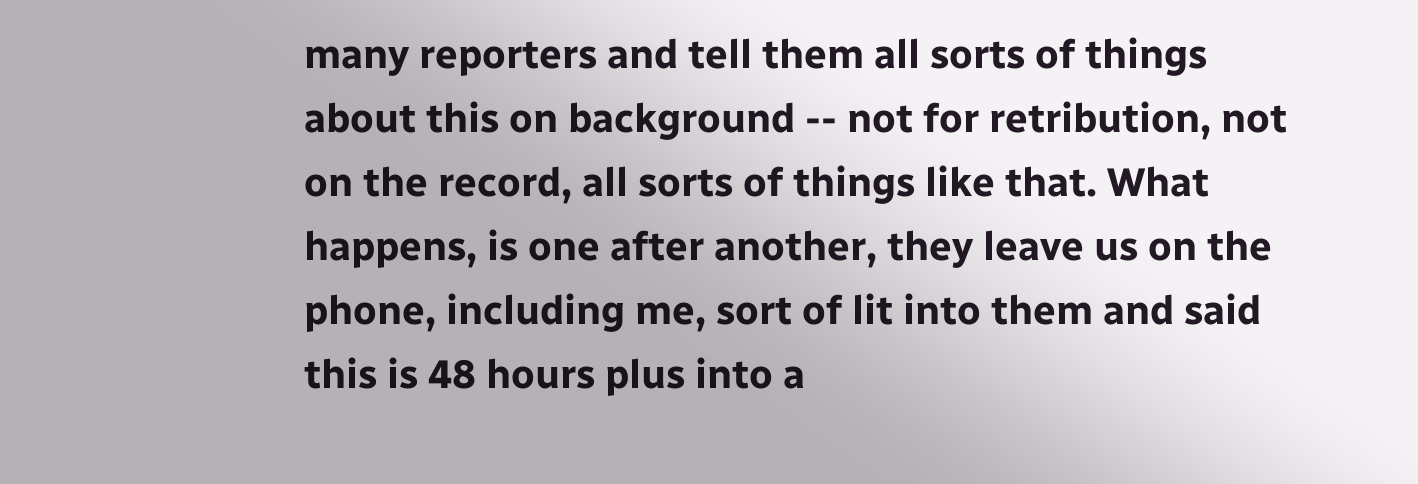many reporters and tell them all sorts of things about this on background -- not for retribution, not on the record, all sorts of things like that. What happens, is one after another, they leave us on the phone, including me, sort of lit into them and said this is 48 hours plus into a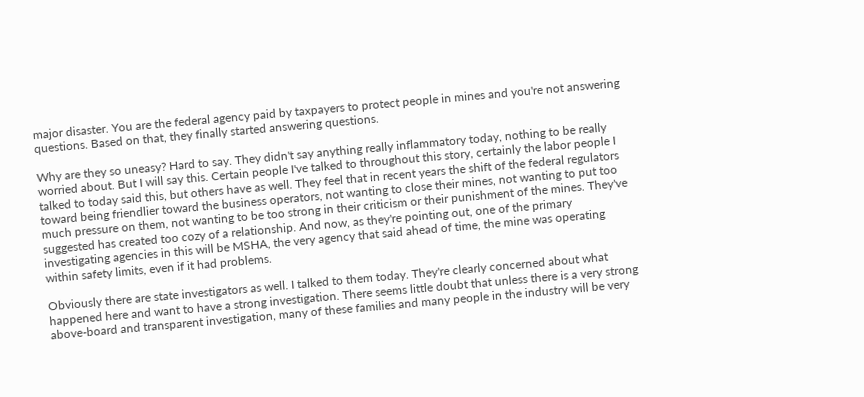major disaster. You are the federal agency paid by taxpayers to protect people in mines and you're not answering questions. Based on that, they finally started answering questions.

Why are they so uneasy? Hard to say. They didn't say anything really inflammatory today, nothing to be really worried about. But I will say this. Certain people I've talked to throughout this story, certainly the labor people I talked to today said this, but others have as well. They feel that in recent years the shift of the federal regulators toward being friendlier toward the business operators, not wanting to close their mines, not wanting to put too much pressure on them, not wanting to be too strong in their criticism or their punishment of the mines. They've suggested has created too cozy of a relationship. And now, as they're pointing out, one of the primary investigating agencies in this will be MSHA, the very agency that said ahead of time, the mine was operating within safety limits, even if it had problems.

Obviously there are state investigators as well. I talked to them today. They're clearly concerned about what happened here and want to have a strong investigation. There seems little doubt that unless there is a very strong above-board and transparent investigation, many of these families and many people in the industry will be very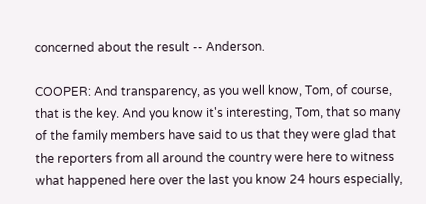concerned about the result -- Anderson.

COOPER: And transparency, as you well know, Tom, of course, that is the key. And you know it's interesting, Tom, that so many of the family members have said to us that they were glad that the reporters from all around the country were here to witness what happened here over the last you know 24 hours especially,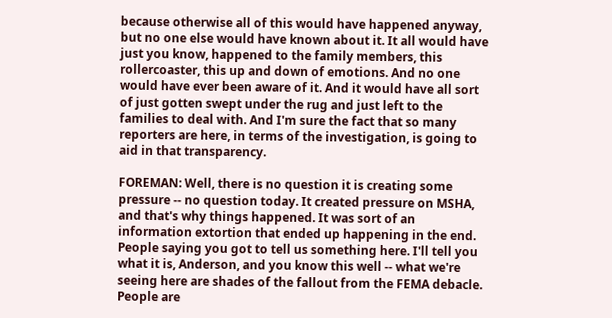because otherwise all of this would have happened anyway, but no one else would have known about it. It all would have just you know, happened to the family members, this rollercoaster, this up and down of emotions. And no one would have ever been aware of it. And it would have all sort of just gotten swept under the rug and just left to the families to deal with. And I'm sure the fact that so many reporters are here, in terms of the investigation, is going to aid in that transparency.

FOREMAN: Well, there is no question it is creating some pressure -- no question today. It created pressure on MSHA, and that's why things happened. It was sort of an information extortion that ended up happening in the end. People saying you got to tell us something here. I'll tell you what it is, Anderson, and you know this well -- what we're seeing here are shades of the fallout from the FEMA debacle. People are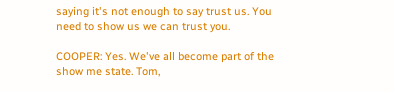saying it's not enough to say trust us. You need to show us we can trust you.

COOPER: Yes. We've all become part of the show me state. Tom,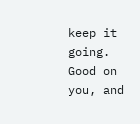keep it going. Good on you, and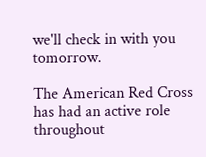we'll check in with you tomorrow.

The American Red Cross has had an active role throughout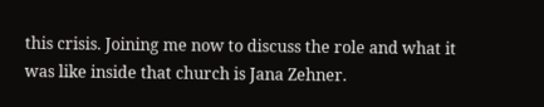this crisis. Joining me now to discuss the role and what it was like inside that church is Jana Zehner.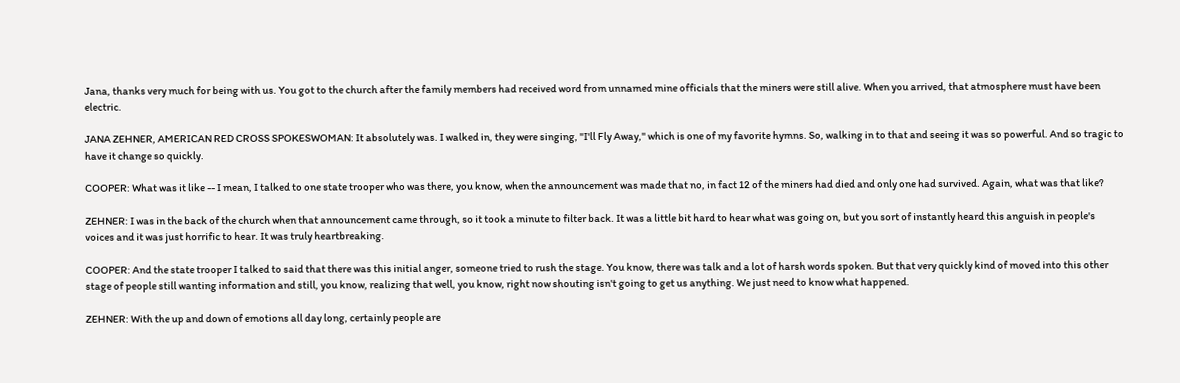Jana, thanks very much for being with us. You got to the church after the family members had received word from unnamed mine officials that the miners were still alive. When you arrived, that atmosphere must have been electric.

JANA ZEHNER, AMERICAN RED CROSS SPOKESWOMAN: It absolutely was. I walked in, they were singing, "I'll Fly Away," which is one of my favorite hymns. So, walking in to that and seeing it was so powerful. And so tragic to have it change so quickly.

COOPER: What was it like -- I mean, I talked to one state trooper who was there, you know, when the announcement was made that no, in fact 12 of the miners had died and only one had survived. Again, what was that like?

ZEHNER: I was in the back of the church when that announcement came through, so it took a minute to filter back. It was a little bit hard to hear what was going on, but you sort of instantly heard this anguish in people's voices and it was just horrific to hear. It was truly heartbreaking.

COOPER: And the state trooper I talked to said that there was this initial anger, someone tried to rush the stage. You know, there was talk and a lot of harsh words spoken. But that very quickly kind of moved into this other stage of people still wanting information and still, you know, realizing that well, you know, right now shouting isn't going to get us anything. We just need to know what happened.

ZEHNER: With the up and down of emotions all day long, certainly people are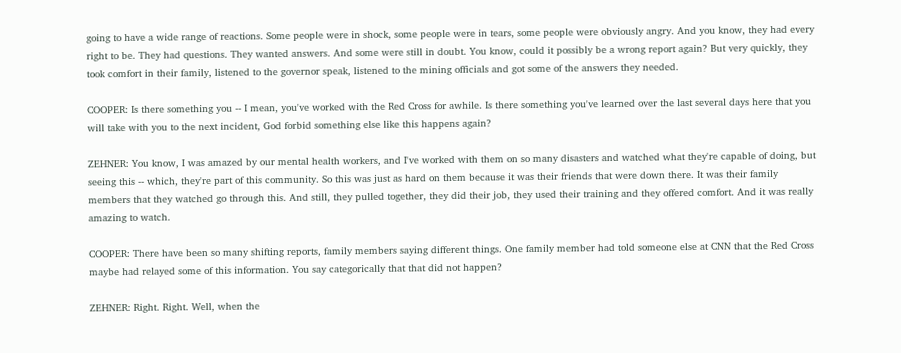going to have a wide range of reactions. Some people were in shock, some people were in tears, some people were obviously angry. And you know, they had every right to be. They had questions. They wanted answers. And some were still in doubt. You know, could it possibly be a wrong report again? But very quickly, they took comfort in their family, listened to the governor speak, listened to the mining officials and got some of the answers they needed.

COOPER: Is there something you -- I mean, you've worked with the Red Cross for awhile. Is there something you've learned over the last several days here that you will take with you to the next incident, God forbid something else like this happens again?

ZEHNER: You know, I was amazed by our mental health workers, and I've worked with them on so many disasters and watched what they're capable of doing, but seeing this -- which, they're part of this community. So this was just as hard on them because it was their friends that were down there. It was their family members that they watched go through this. And still, they pulled together, they did their job, they used their training and they offered comfort. And it was really amazing to watch.

COOPER: There have been so many shifting reports, family members saying different things. One family member had told someone else at CNN that the Red Cross maybe had relayed some of this information. You say categorically that that did not happen?

ZEHNER: Right. Right. Well, when the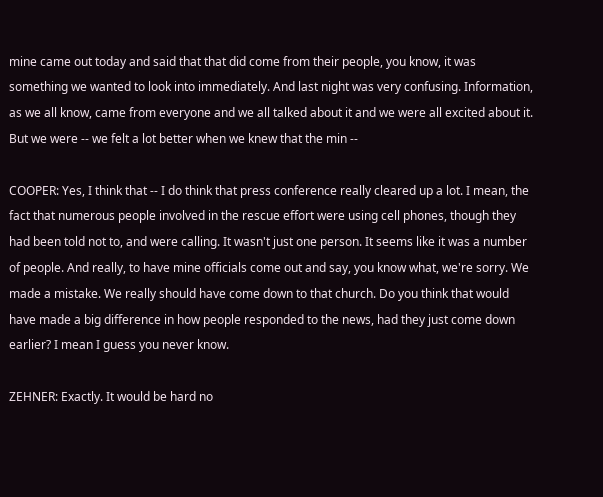mine came out today and said that that did come from their people, you know, it was something we wanted to look into immediately. And last night was very confusing. Information, as we all know, came from everyone and we all talked about it and we were all excited about it. But we were -- we felt a lot better when we knew that the min --

COOPER: Yes, I think that -- I do think that press conference really cleared up a lot. I mean, the fact that numerous people involved in the rescue effort were using cell phones, though they had been told not to, and were calling. It wasn't just one person. It seems like it was a number of people. And really, to have mine officials come out and say, you know what, we're sorry. We made a mistake. We really should have come down to that church. Do you think that would have made a big difference in how people responded to the news, had they just come down earlier? I mean I guess you never know.

ZEHNER: Exactly. It would be hard no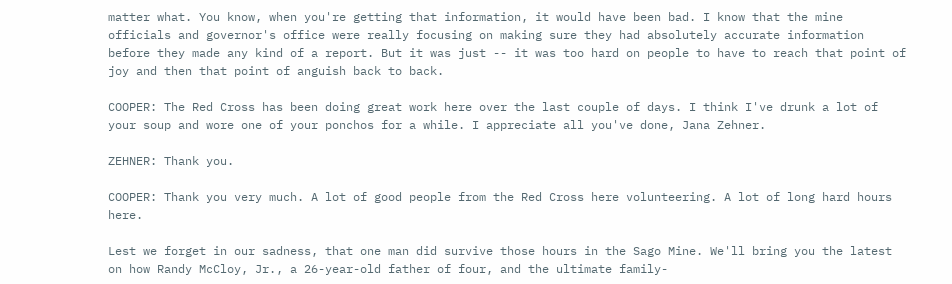matter what. You know, when you're getting that information, it would have been bad. I know that the mine officials and governor's office were really focusing on making sure they had absolutely accurate information before they made any kind of a report. But it was just -- it was too hard on people to have to reach that point of joy and then that point of anguish back to back.

COOPER: The Red Cross has been doing great work here over the last couple of days. I think I've drunk a lot of your soup and wore one of your ponchos for a while. I appreciate all you've done, Jana Zehner.

ZEHNER: Thank you.

COOPER: Thank you very much. A lot of good people from the Red Cross here volunteering. A lot of long hard hours here.

Lest we forget in our sadness, that one man did survive those hours in the Sago Mine. We'll bring you the latest on how Randy McCloy, Jr., a 26-year-old father of four, and the ultimate family-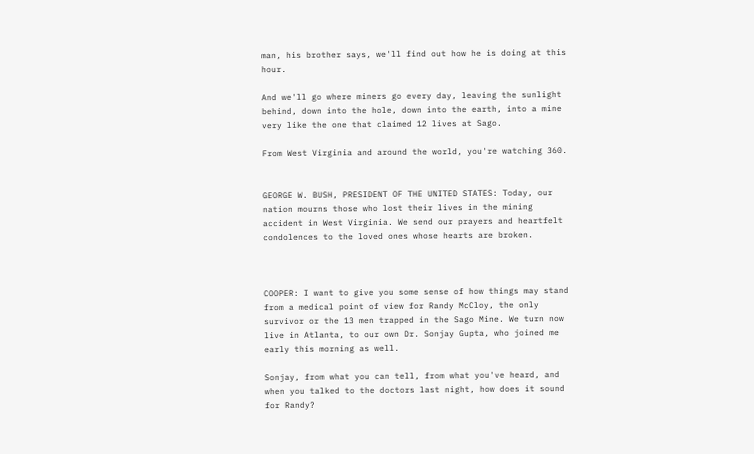man, his brother says, we'll find out how he is doing at this hour.

And we'll go where miners go every day, leaving the sunlight behind, down into the hole, down into the earth, into a mine very like the one that claimed 12 lives at Sago.

From West Virginia and around the world, you're watching 360.


GEORGE W. BUSH, PRESIDENT OF THE UNITED STATES: Today, our nation mourns those who lost their lives in the mining accident in West Virginia. We send our prayers and heartfelt condolences to the loved ones whose hearts are broken.



COOPER: I want to give you some sense of how things may stand from a medical point of view for Randy McCloy, the only survivor or the 13 men trapped in the Sago Mine. We turn now live in Atlanta, to our own Dr. Sonjay Gupta, who joined me early this morning as well.

Sonjay, from what you can tell, from what you've heard, and when you talked to the doctors last night, how does it sound for Randy?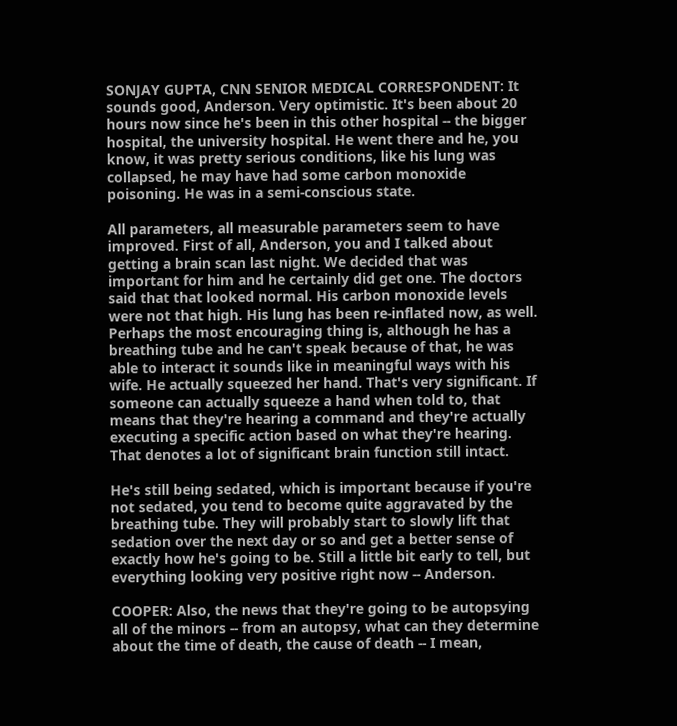SONJAY GUPTA, CNN SENIOR MEDICAL CORRESPONDENT: It sounds good, Anderson. Very optimistic. It's been about 20 hours now since he's been in this other hospital -- the bigger hospital, the university hospital. He went there and he, you know, it was pretty serious conditions, like his lung was collapsed, he may have had some carbon monoxide poisoning. He was in a semi-conscious state.

All parameters, all measurable parameters seem to have improved. First of all, Anderson, you and I talked about getting a brain scan last night. We decided that was important for him and he certainly did get one. The doctors said that that looked normal. His carbon monoxide levels were not that high. His lung has been re-inflated now, as well. Perhaps the most encouraging thing is, although he has a breathing tube and he can't speak because of that, he was able to interact it sounds like in meaningful ways with his wife. He actually squeezed her hand. That's very significant. If someone can actually squeeze a hand when told to, that means that they're hearing a command and they're actually executing a specific action based on what they're hearing. That denotes a lot of significant brain function still intact.

He's still being sedated, which is important because if you're not sedated, you tend to become quite aggravated by the breathing tube. They will probably start to slowly lift that sedation over the next day or so and get a better sense of exactly how he's going to be. Still a little bit early to tell, but everything looking very positive right now -- Anderson.

COOPER: Also, the news that they're going to be autopsying all of the minors -- from an autopsy, what can they determine about the time of death, the cause of death -- I mean,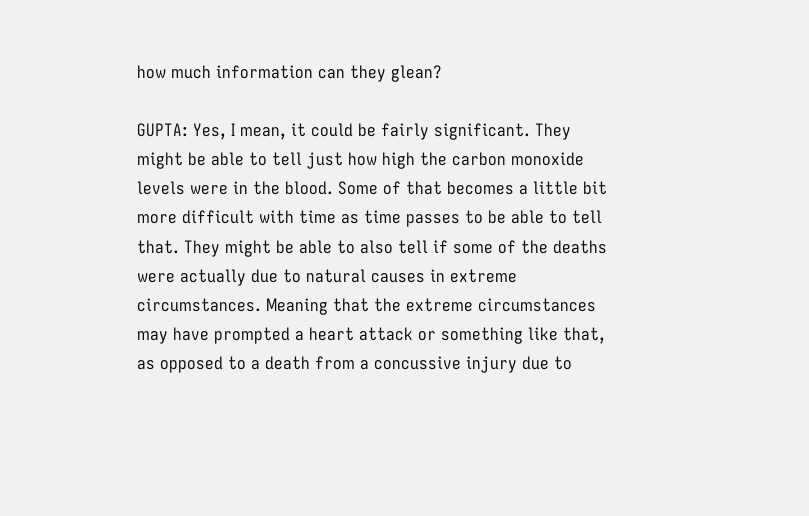how much information can they glean?

GUPTA: Yes, I mean, it could be fairly significant. They might be able to tell just how high the carbon monoxide levels were in the blood. Some of that becomes a little bit more difficult with time as time passes to be able to tell that. They might be able to also tell if some of the deaths were actually due to natural causes in extreme circumstances. Meaning that the extreme circumstances may have prompted a heart attack or something like that, as opposed to a death from a concussive injury due to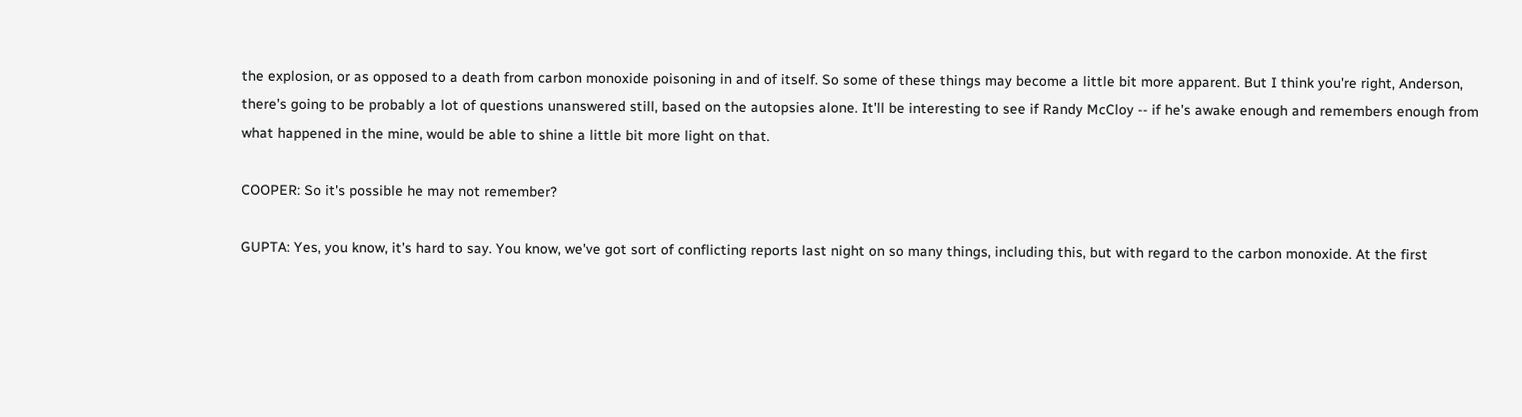the explosion, or as opposed to a death from carbon monoxide poisoning in and of itself. So some of these things may become a little bit more apparent. But I think you're right, Anderson, there's going to be probably a lot of questions unanswered still, based on the autopsies alone. It'll be interesting to see if Randy McCloy -- if he's awake enough and remembers enough from what happened in the mine, would be able to shine a little bit more light on that.

COOPER: So it's possible he may not remember?

GUPTA: Yes, you know, it's hard to say. You know, we've got sort of conflicting reports last night on so many things, including this, but with regard to the carbon monoxide. At the first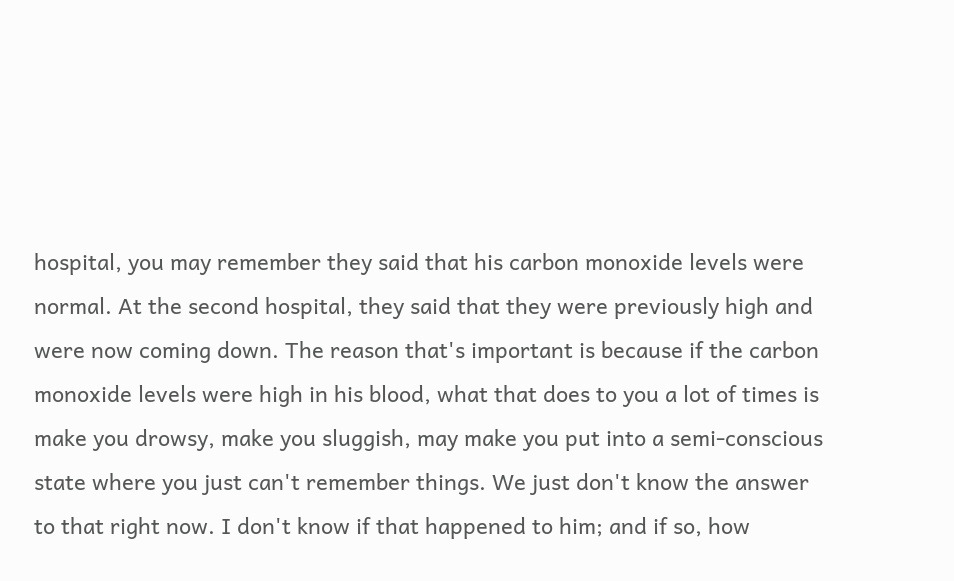hospital, you may remember they said that his carbon monoxide levels were normal. At the second hospital, they said that they were previously high and were now coming down. The reason that's important is because if the carbon monoxide levels were high in his blood, what that does to you a lot of times is make you drowsy, make you sluggish, may make you put into a semi-conscious state where you just can't remember things. We just don't know the answer to that right now. I don't know if that happened to him; and if so, how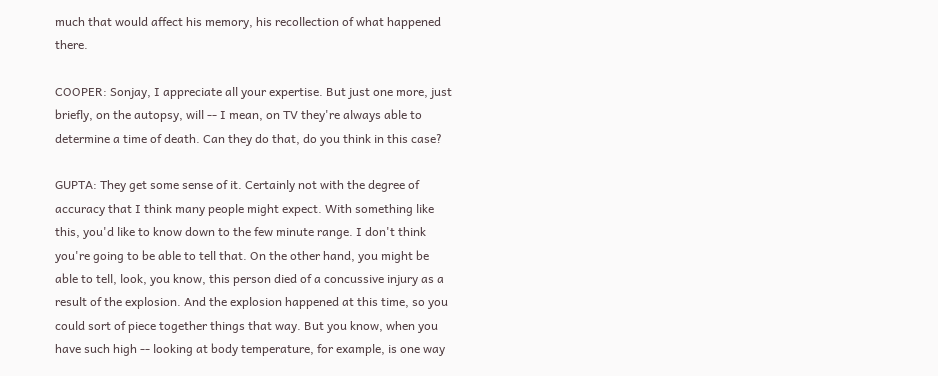much that would affect his memory, his recollection of what happened there.

COOPER: Sonjay, I appreciate all your expertise. But just one more, just briefly, on the autopsy, will -- I mean, on TV they're always able to determine a time of death. Can they do that, do you think in this case?

GUPTA: They get some sense of it. Certainly not with the degree of accuracy that I think many people might expect. With something like this, you'd like to know down to the few minute range. I don't think you're going to be able to tell that. On the other hand, you might be able to tell, look, you know, this person died of a concussive injury as a result of the explosion. And the explosion happened at this time, so you could sort of piece together things that way. But you know, when you have such high -- looking at body temperature, for example, is one way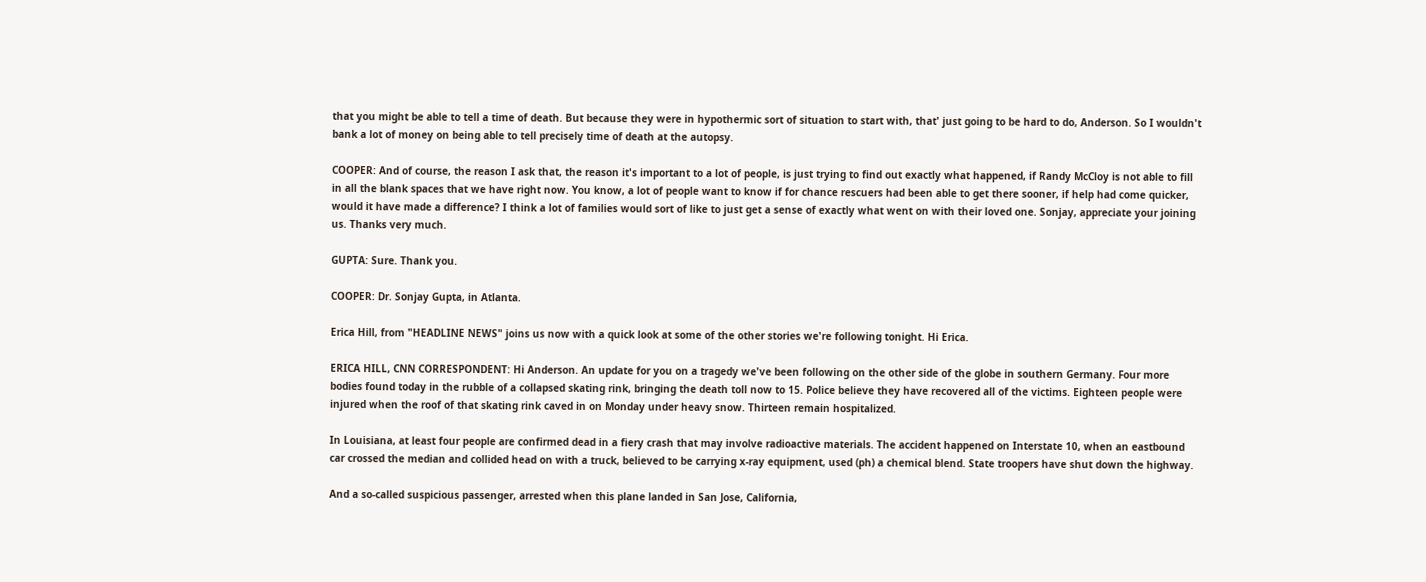that you might be able to tell a time of death. But because they were in hypothermic sort of situation to start with, that' just going to be hard to do, Anderson. So I wouldn't bank a lot of money on being able to tell precisely time of death at the autopsy.

COOPER: And of course, the reason I ask that, the reason it's important to a lot of people, is just trying to find out exactly what happened, if Randy McCloy is not able to fill in all the blank spaces that we have right now. You know, a lot of people want to know if for chance rescuers had been able to get there sooner, if help had come quicker, would it have made a difference? I think a lot of families would sort of like to just get a sense of exactly what went on with their loved one. Sonjay, appreciate your joining us. Thanks very much.

GUPTA: Sure. Thank you.

COOPER: Dr. Sonjay Gupta, in Atlanta.

Erica Hill, from "HEADLINE NEWS" joins us now with a quick look at some of the other stories we're following tonight. Hi Erica.

ERICA HILL, CNN CORRESPONDENT: Hi Anderson. An update for you on a tragedy we've been following on the other side of the globe in southern Germany. Four more bodies found today in the rubble of a collapsed skating rink, bringing the death toll now to 15. Police believe they have recovered all of the victims. Eighteen people were injured when the roof of that skating rink caved in on Monday under heavy snow. Thirteen remain hospitalized.

In Louisiana, at least four people are confirmed dead in a fiery crash that may involve radioactive materials. The accident happened on Interstate 10, when an eastbound car crossed the median and collided head on with a truck, believed to be carrying x-ray equipment, used (ph) a chemical blend. State troopers have shut down the highway.

And a so-called suspicious passenger, arrested when this plane landed in San Jose, California,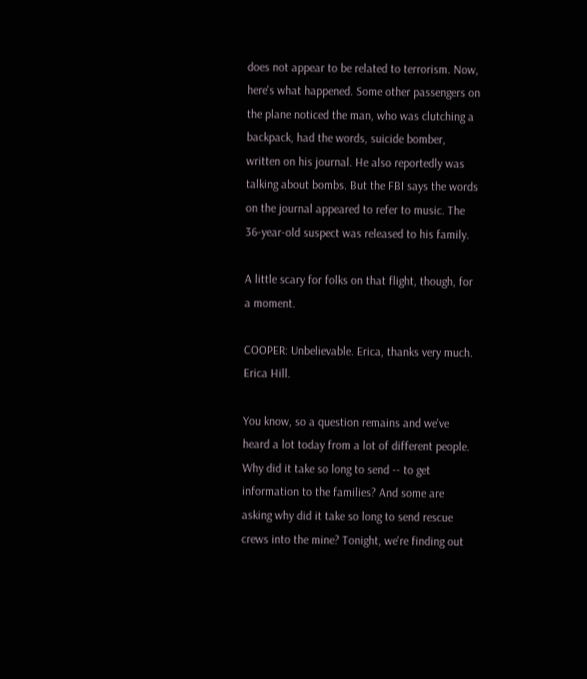does not appear to be related to terrorism. Now, here's what happened. Some other passengers on the plane noticed the man, who was clutching a backpack, had the words, suicide bomber, written on his journal. He also reportedly was talking about bombs. But the FBI says the words on the journal appeared to refer to music. The 36-year-old suspect was released to his family.

A little scary for folks on that flight, though, for a moment.

COOPER: Unbelievable. Erica, thanks very much. Erica Hill.

You know, so a question remains and we've heard a lot today from a lot of different people. Why did it take so long to send -- to get information to the families? And some are asking why did it take so long to send rescue crews into the mine? Tonight, we're finding out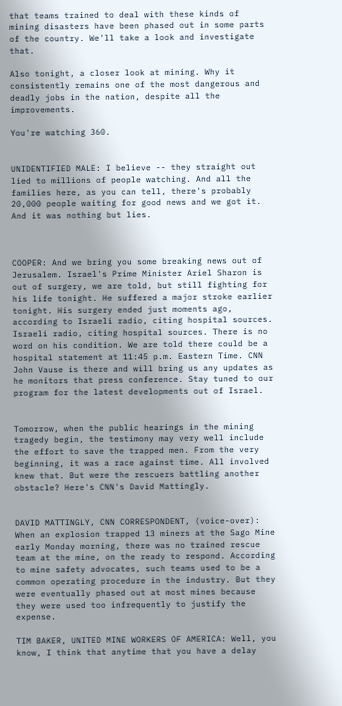that teams trained to deal with these kinds of mining disasters have been phased out in some parts of the country. We'll take a look and investigate that.

Also tonight, a closer look at mining. Why it consistently remains one of the most dangerous and deadly jobs in the nation, despite all the improvements.

You're watching 360.


UNIDENTIFIED MALE: I believe -- they straight out lied to millions of people watching. And all the families here, as you can tell, there's probably 20,000 people waiting for good news and we got it. And it was nothing but lies.



COOPER: And we bring you some breaking news out of Jerusalem. Israel's Prime Minister Ariel Sharon is out of surgery, we are told, but still fighting for his life tonight. He suffered a major stroke earlier tonight. His surgery ended just moments ago, according to Israeli radio, citing hospital sources. Israeli radio, citing hospital sources. There is no word on his condition. We are told there could be a hospital statement at 11:45 p.m. Eastern Time. CNN John Vause is there and will bring us any updates as he monitors that press conference. Stay tuned to our program for the latest developments out of Israel.


Tomorrow, when the public hearings in the mining tragedy begin, the testimony may very well include the effort to save the trapped men. From the very beginning, it was a race against time. All involved knew that. But were the rescuers battling another obstacle? Here's CNN's David Mattingly.


DAVID MATTINGLY, CNN CORRESPONDENT, (voice-over): When an explosion trapped 13 miners at the Sago Mine early Monday morning, there was no trained rescue team at the mine, on the ready to respond. According to mine safety advocates, such teams used to be a common operating procedure in the industry. But they were eventually phased out at most mines because they were used too infrequently to justify the expense.

TIM BAKER, UNITED MINE WORKERS OF AMERICA: Well, you know, I think that anytime that you have a delay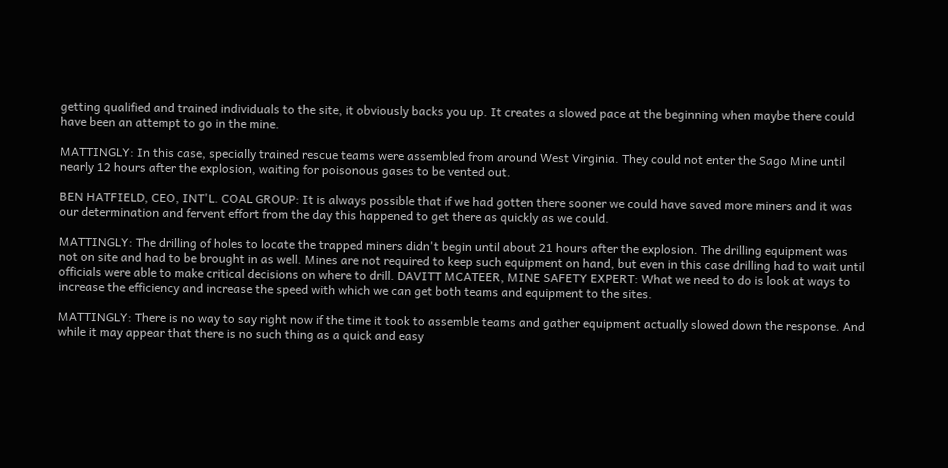getting qualified and trained individuals to the site, it obviously backs you up. It creates a slowed pace at the beginning when maybe there could have been an attempt to go in the mine.

MATTINGLY: In this case, specially trained rescue teams were assembled from around West Virginia. They could not enter the Sago Mine until nearly 12 hours after the explosion, waiting for poisonous gases to be vented out.

BEN HATFIELD, CEO, INT'L. COAL GROUP: It is always possible that if we had gotten there sooner we could have saved more miners and it was our determination and fervent effort from the day this happened to get there as quickly as we could.

MATTINGLY: The drilling of holes to locate the trapped miners didn't begin until about 21 hours after the explosion. The drilling equipment was not on site and had to be brought in as well. Mines are not required to keep such equipment on hand, but even in this case drilling had to wait until officials were able to make critical decisions on where to drill. DAVITT MCATEER, MINE SAFETY EXPERT: What we need to do is look at ways to increase the efficiency and increase the speed with which we can get both teams and equipment to the sites.

MATTINGLY: There is no way to say right now if the time it took to assemble teams and gather equipment actually slowed down the response. And while it may appear that there is no such thing as a quick and easy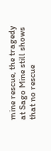mine rescue, the tragedy at Sago Mine still shows that no rescue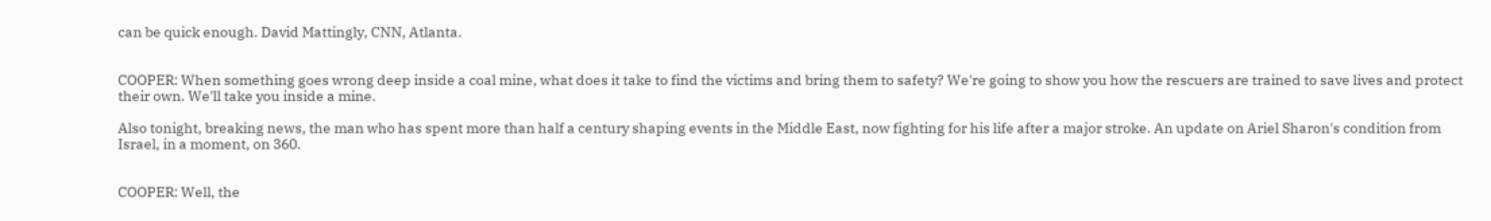can be quick enough. David Mattingly, CNN, Atlanta.


COOPER: When something goes wrong deep inside a coal mine, what does it take to find the victims and bring them to safety? We're going to show you how the rescuers are trained to save lives and protect their own. We'll take you inside a mine.

Also tonight, breaking news, the man who has spent more than half a century shaping events in the Middle East, now fighting for his life after a major stroke. An update on Ariel Sharon's condition from Israel, in a moment, on 360.


COOPER: Well, the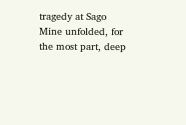tragedy at Sago Mine unfolded, for the most part, deep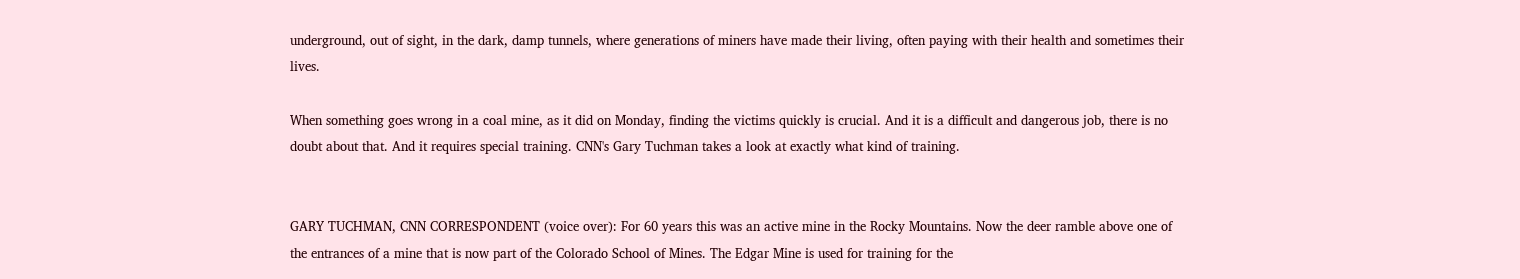underground, out of sight, in the dark, damp tunnels, where generations of miners have made their living, often paying with their health and sometimes their lives.

When something goes wrong in a coal mine, as it did on Monday, finding the victims quickly is crucial. And it is a difficult and dangerous job, there is no doubt about that. And it requires special training. CNN's Gary Tuchman takes a look at exactly what kind of training.


GARY TUCHMAN, CNN CORRESPONDENT (voice over): For 60 years this was an active mine in the Rocky Mountains. Now the deer ramble above one of the entrances of a mine that is now part of the Colorado School of Mines. The Edgar Mine is used for training for the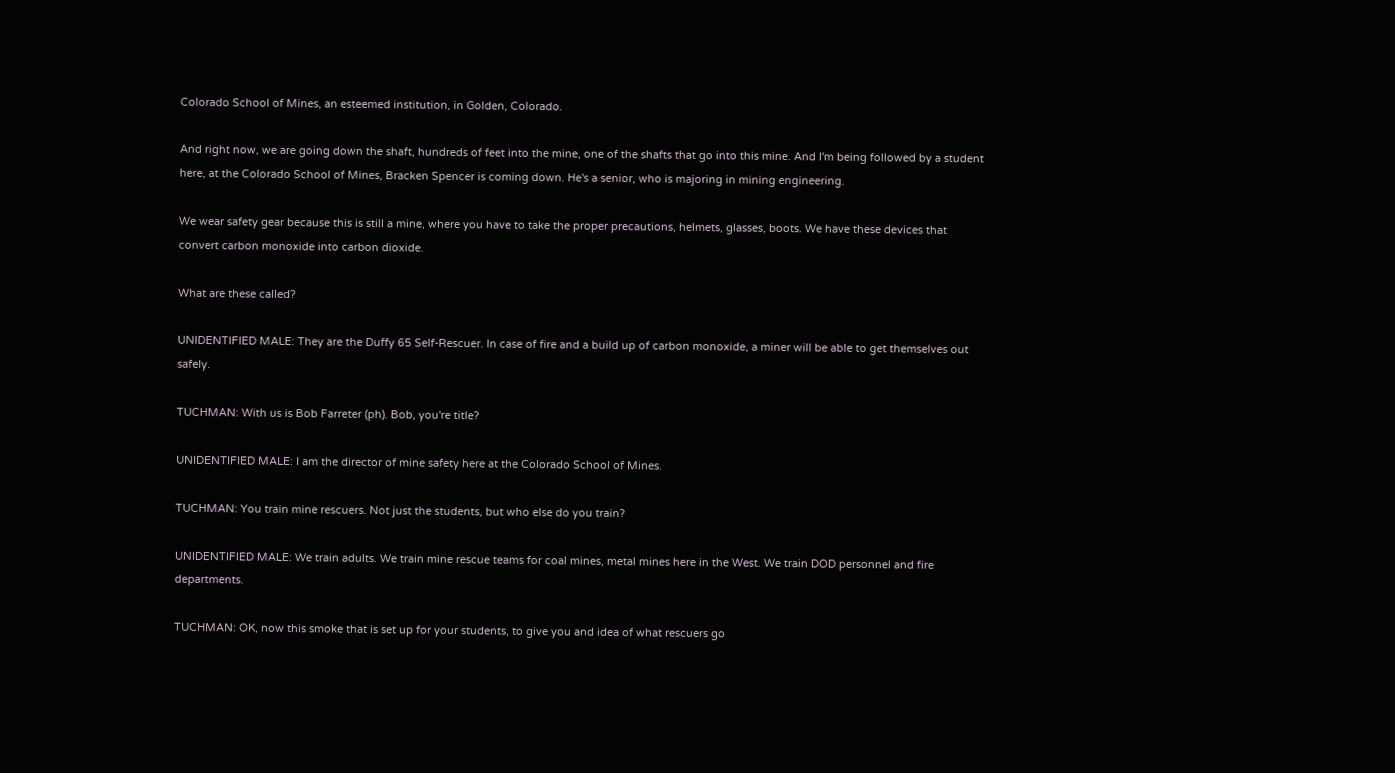Colorado School of Mines, an esteemed institution, in Golden, Colorado.

And right now, we are going down the shaft, hundreds of feet into the mine, one of the shafts that go into this mine. And I'm being followed by a student here, at the Colorado School of Mines, Bracken Spencer is coming down. He's a senior, who is majoring in mining engineering.

We wear safety gear because this is still a mine, where you have to take the proper precautions, helmets, glasses, boots. We have these devices that convert carbon monoxide into carbon dioxide.

What are these called?

UNIDENTIFIED MALE: They are the Duffy 65 Self-Rescuer. In case of fire and a build up of carbon monoxide, a miner will be able to get themselves out safely.

TUCHMAN: With us is Bob Farreter (ph). Bob, you're title?

UNIDENTIFIED MALE: I am the director of mine safety here at the Colorado School of Mines.

TUCHMAN: You train mine rescuers. Not just the students, but who else do you train?

UNIDENTIFIED MALE: We train adults. We train mine rescue teams for coal mines, metal mines here in the West. We train DOD personnel and fire departments.

TUCHMAN: OK, now this smoke that is set up for your students, to give you and idea of what rescuers go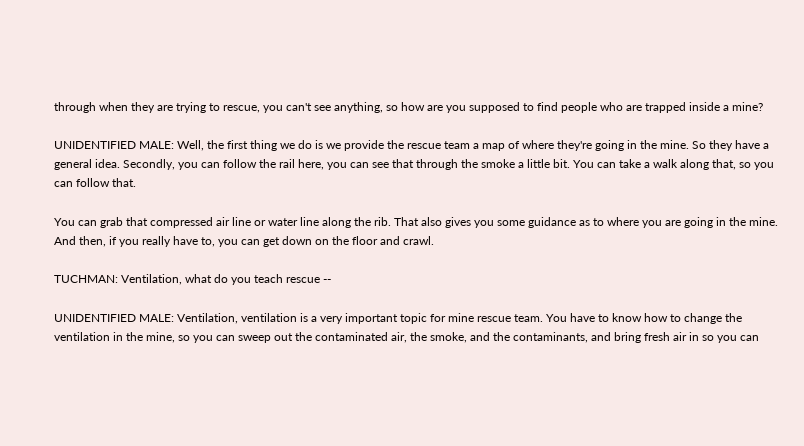through when they are trying to rescue, you can't see anything, so how are you supposed to find people who are trapped inside a mine?

UNIDENTIFIED MALE: Well, the first thing we do is we provide the rescue team a map of where they're going in the mine. So they have a general idea. Secondly, you can follow the rail here, you can see that through the smoke a little bit. You can take a walk along that, so you can follow that.

You can grab that compressed air line or water line along the rib. That also gives you some guidance as to where you are going in the mine. And then, if you really have to, you can get down on the floor and crawl.

TUCHMAN: Ventilation, what do you teach rescue --

UNIDENTIFIED MALE: Ventilation, ventilation is a very important topic for mine rescue team. You have to know how to change the ventilation in the mine, so you can sweep out the contaminated air, the smoke, and the contaminants, and bring fresh air in so you can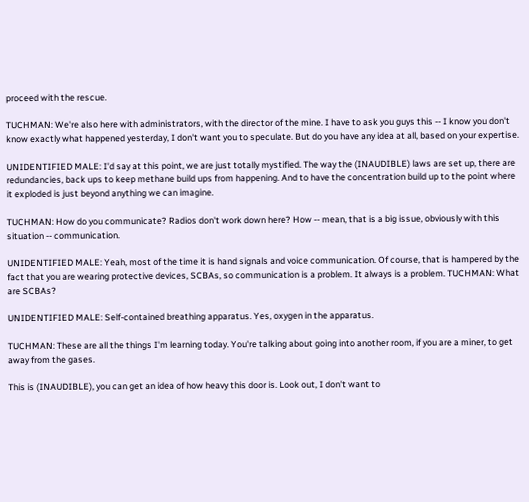proceed with the rescue.

TUCHMAN: We're also here with administrators, with the director of the mine. I have to ask you guys this -- I know you don't know exactly what happened yesterday, I don't want you to speculate. But do you have any idea at all, based on your expertise.

UNIDENTIFIED MALE: I'd say at this point, we are just totally mystified. The way the (INAUDIBLE) laws are set up, there are redundancies, back ups to keep methane build ups from happening. And to have the concentration build up to the point where it exploded is just beyond anything we can imagine.

TUCHMAN: How do you communicate? Radios don't work down here? How -- mean, that is a big issue, obviously with this situation -- communication.

UNIDENTIFIED MALE: Yeah, most of the time it is hand signals and voice communication. Of course, that is hampered by the fact that you are wearing protective devices, SCBAs, so communication is a problem. It always is a problem. TUCHMAN: What are SCBAs?

UNIDENTIFIED MALE: Self-contained breathing apparatus. Yes, oxygen in the apparatus.

TUCHMAN: These are all the things I'm learning today. You're talking about going into another room, if you are a miner, to get away from the gases.

This is (INAUDIBLE), you can get an idea of how heavy this door is. Look out, I don't want to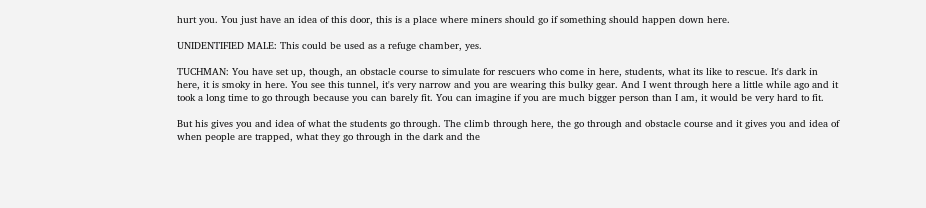hurt you. You just have an idea of this door, this is a place where miners should go if something should happen down here.

UNIDENTIFIED MALE: This could be used as a refuge chamber, yes.

TUCHMAN: You have set up, though, an obstacle course to simulate for rescuers who come in here, students, what its like to rescue. It's dark in here, it is smoky in here. You see this tunnel, it's very narrow and you are wearing this bulky gear. And I went through here a little while ago and it took a long time to go through because you can barely fit. You can imagine if you are much bigger person than I am, it would be very hard to fit.

But his gives you and idea of what the students go through. The climb through here, the go through and obstacle course and it gives you and idea of when people are trapped, what they go through in the dark and the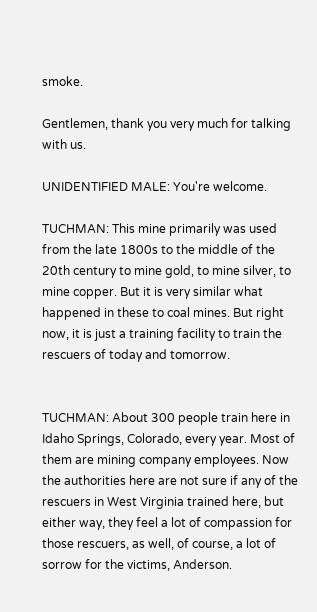smoke.

Gentlemen, thank you very much for talking with us.

UNIDENTIFIED MALE: You're welcome.

TUCHMAN: This mine primarily was used from the late 1800s to the middle of the 20th century to mine gold, to mine silver, to mine copper. But it is very similar what happened in these to coal mines. But right now, it is just a training facility to train the rescuers of today and tomorrow.


TUCHMAN: About 300 people train here in Idaho Springs, Colorado, every year. Most of them are mining company employees. Now the authorities here are not sure if any of the rescuers in West Virginia trained here, but either way, they feel a lot of compassion for those rescuers, as well, of course, a lot of sorrow for the victims, Anderson.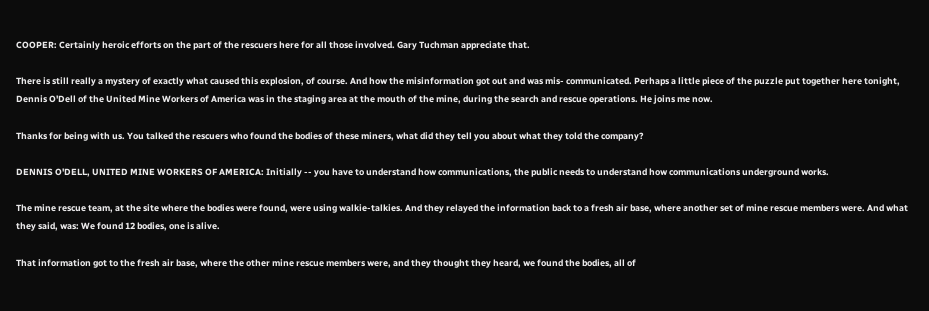COOPER: Certainly heroic efforts on the part of the rescuers here for all those involved. Gary Tuchman appreciate that.

There is still really a mystery of exactly what caused this explosion, of course. And how the misinformation got out and was mis- communicated. Perhaps a little piece of the puzzle put together here tonight, Dennis O'Dell of the United Mine Workers of America was in the staging area at the mouth of the mine, during the search and rescue operations. He joins me now.

Thanks for being with us. You talked the rescuers who found the bodies of these miners, what did they tell you about what they told the company?

DENNIS O'DELL, UNITED MINE WORKERS OF AMERICA: Initially -- you have to understand how communications, the public needs to understand how communications underground works.

The mine rescue team, at the site where the bodies were found, were using walkie-talkies. And they relayed the information back to a fresh air base, where another set of mine rescue members were. And what they said, was: We found 12 bodies, one is alive.

That information got to the fresh air base, where the other mine rescue members were, and they thought they heard, we found the bodies, all of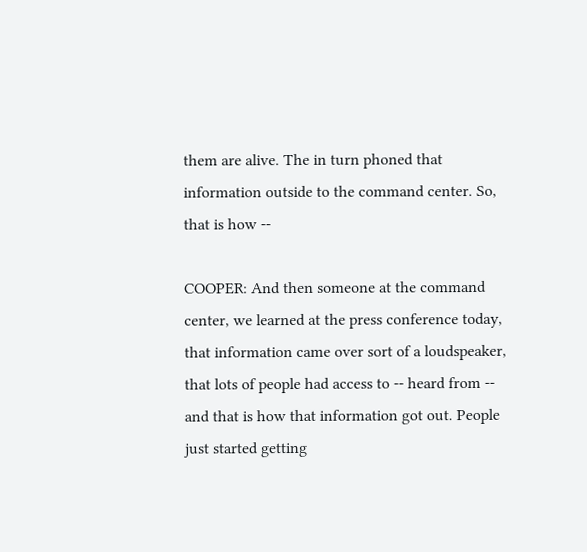them are alive. The in turn phoned that information outside to the command center. So, that is how --

COOPER: And then someone at the command center, we learned at the press conference today, that information came over sort of a loudspeaker, that lots of people had access to -- heard from -- and that is how that information got out. People just started getting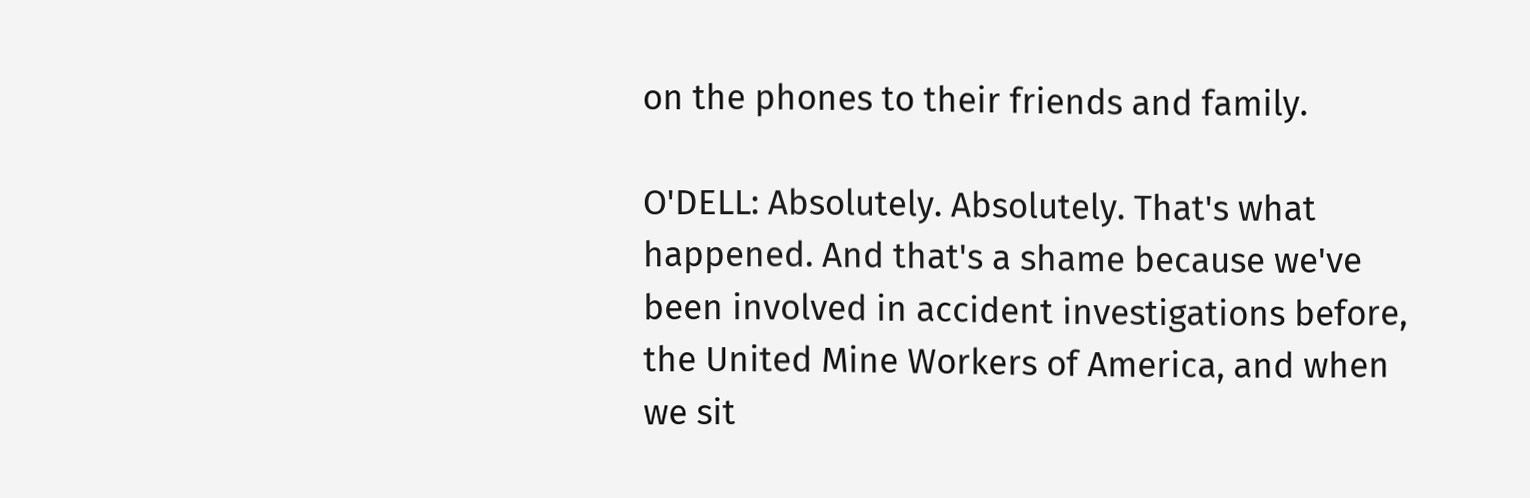on the phones to their friends and family.

O'DELL: Absolutely. Absolutely. That's what happened. And that's a shame because we've been involved in accident investigations before, the United Mine Workers of America, and when we sit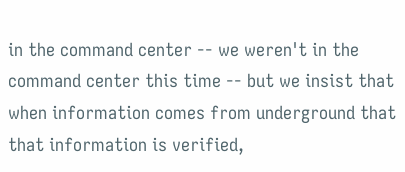in the command center -- we weren't in the command center this time -- but we insist that when information comes from underground that that information is verified,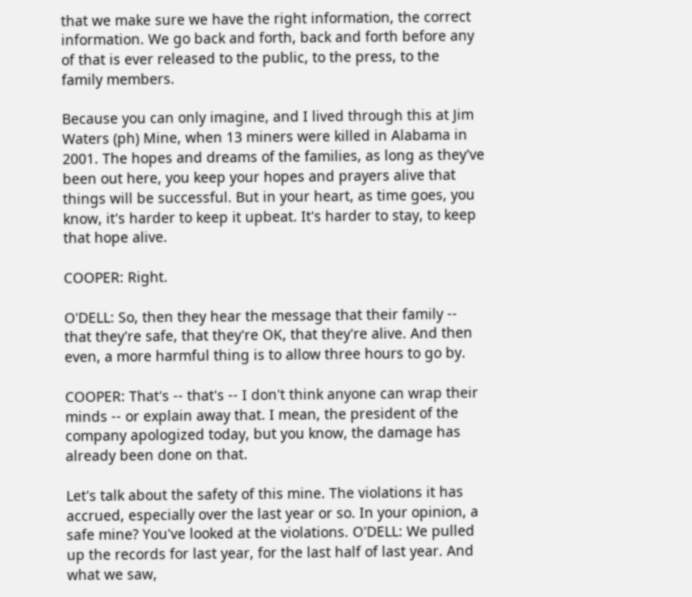that we make sure we have the right information, the correct information. We go back and forth, back and forth before any of that is ever released to the public, to the press, to the family members.

Because you can only imagine, and I lived through this at Jim Waters (ph) Mine, when 13 miners were killed in Alabama in 2001. The hopes and dreams of the families, as long as they've been out here, you keep your hopes and prayers alive that things will be successful. But in your heart, as time goes, you know, it's harder to keep it upbeat. It's harder to stay, to keep that hope alive.

COOPER: Right.

O'DELL: So, then they hear the message that their family -- that they're safe, that they're OK, that they're alive. And then even, a more harmful thing is to allow three hours to go by.

COOPER: That's -- that's -- I don't think anyone can wrap their minds -- or explain away that. I mean, the president of the company apologized today, but you know, the damage has already been done on that.

Let's talk about the safety of this mine. The violations it has accrued, especially over the last year or so. In your opinion, a safe mine? You've looked at the violations. O'DELL: We pulled up the records for last year, for the last half of last year. And what we saw,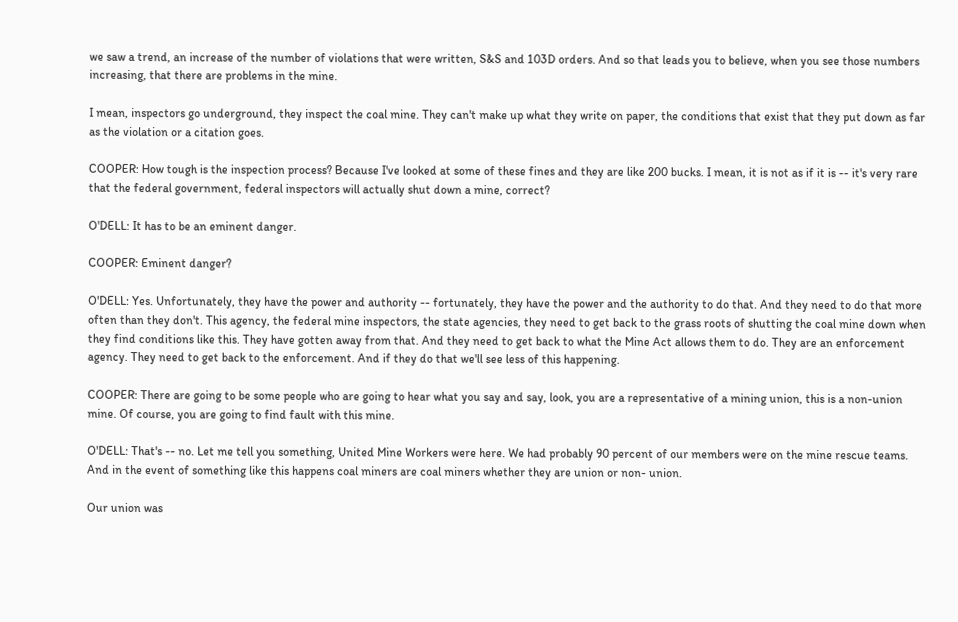we saw a trend, an increase of the number of violations that were written, S&S and 103D orders. And so that leads you to believe, when you see those numbers increasing, that there are problems in the mine.

I mean, inspectors go underground, they inspect the coal mine. They can't make up what they write on paper, the conditions that exist that they put down as far as the violation or a citation goes.

COOPER: How tough is the inspection process? Because I've looked at some of these fines and they are like 200 bucks. I mean, it is not as if it is -- it's very rare that the federal government, federal inspectors will actually shut down a mine, correct?

O'DELL: It has to be an eminent danger.

COOPER: Eminent danger?

O'DELL: Yes. Unfortunately, they have the power and authority -- fortunately, they have the power and the authority to do that. And they need to do that more often than they don't. This agency, the federal mine inspectors, the state agencies, they need to get back to the grass roots of shutting the coal mine down when they find conditions like this. They have gotten away from that. And they need to get back to what the Mine Act allows them to do. They are an enforcement agency. They need to get back to the enforcement. And if they do that we'll see less of this happening.

COOPER: There are going to be some people who are going to hear what you say and say, look, you are a representative of a mining union, this is a non-union mine. Of course, you are going to find fault with this mine.

O'DELL: That's -- no. Let me tell you something, United Mine Workers were here. We had probably 90 percent of our members were on the mine rescue teams. And in the event of something like this happens coal miners are coal miners whether they are union or non- union.

Our union was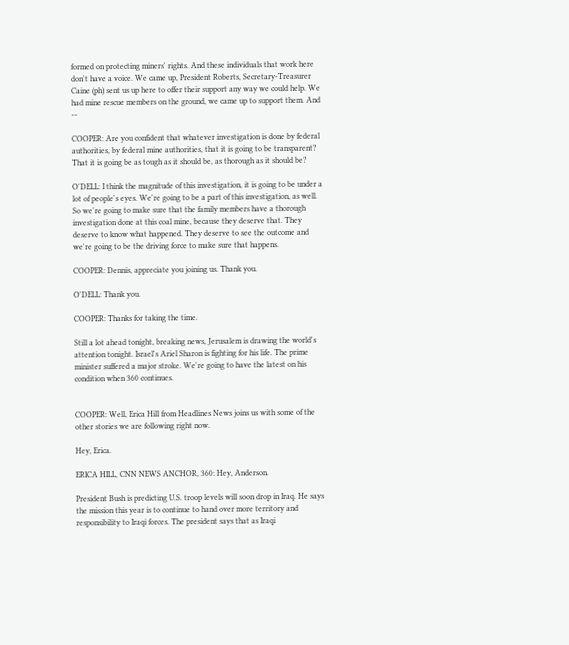formed on protecting miners' rights. And these individuals that work here don't have a voice. We came up, President Roberts, Secretary-Treasurer Caine (ph) sent us up here to offer their support any way we could help. We had mine rescue members on the ground, we came up to support them. And --

COOPER: Are you confident that whatever investigation is done by federal authorities, by federal mine authorities, that it is going to be transparent? That it is going be as tough as it should be, as thorough as it should be?

O'DELL: I think the magnitude of this investigation, it is going to be under a lot of people's eyes. We're going to be a part of this investigation, as well. So we're going to make sure that the family members have a thorough investigation done at this coal mine, because they deserve that. They deserve to know what happened. They deserve to see the outcome and we're going to be the driving force to make sure that happens.

COOPER: Dennis, appreciate you joining us. Thank you.

O'DELL: Thank you.

COOPER: Thanks for taking the time.

Still a lot ahead tonight, breaking news, Jerusalem is drawing the world's attention tonight. Israel's Ariel Sharon is fighting for his life. The prime minister suffered a major stroke. We're going to have the latest on his condition when 360 continues.


COOPER: Well, Erica Hill from Headlines News joins us with some of the other stories we are following right now.

Hey, Erica.

ERICA HILL, CNN NEWS ANCHOR, 360: Hey, Anderson.

President Bush is predicting U.S. troop levels will soon drop in Iraq. He says the mission this year is to continue to hand over more territory and responsibility to Iraqi forces. The president says that as Iraqi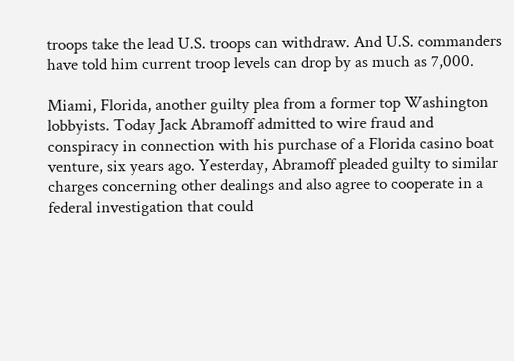troops take the lead U.S. troops can withdraw. And U.S. commanders have told him current troop levels can drop by as much as 7,000.

Miami, Florida, another guilty plea from a former top Washington lobbyists. Today Jack Abramoff admitted to wire fraud and conspiracy in connection with his purchase of a Florida casino boat venture, six years ago. Yesterday, Abramoff pleaded guilty to similar charges concerning other dealings and also agree to cooperate in a federal investigation that could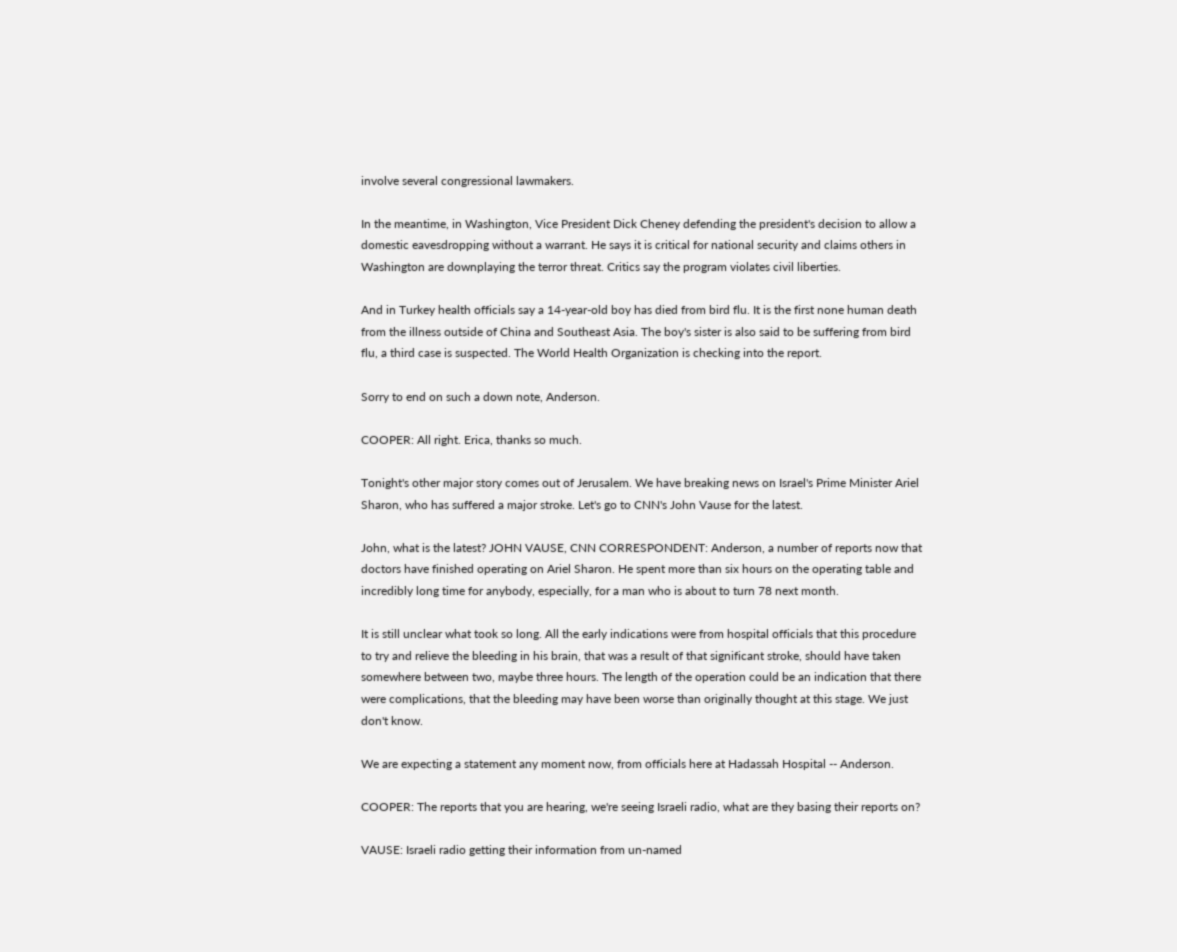involve several congressional lawmakers.

In the meantime, in Washington, Vice President Dick Cheney defending the president's decision to allow a domestic eavesdropping without a warrant. He says it is critical for national security and claims others in Washington are downplaying the terror threat. Critics say the program violates civil liberties.

And in Turkey health officials say a 14-year-old boy has died from bird flu. It is the first none human death from the illness outside of China and Southeast Asia. The boy's sister is also said to be suffering from bird flu, a third case is suspected. The World Health Organization is checking into the report.

Sorry to end on such a down note, Anderson.

COOPER: All right. Erica, thanks so much.

Tonight's other major story comes out of Jerusalem. We have breaking news on Israel's Prime Minister Ariel Sharon, who has suffered a major stroke. Let's go to CNN's John Vause for the latest.

John, what is the latest? JOHN VAUSE, CNN CORRESPONDENT: Anderson, a number of reports now that doctors have finished operating on Ariel Sharon. He spent more than six hours on the operating table and incredibly long time for anybody, especially, for a man who is about to turn 78 next month.

It is still unclear what took so long. All the early indications were from hospital officials that this procedure to try and relieve the bleeding in his brain, that was a result of that significant stroke, should have taken somewhere between two, maybe three hours. The length of the operation could be an indication that there were complications, that the bleeding may have been worse than originally thought at this stage. We just don't know.

We are expecting a statement any moment now, from officials here at Hadassah Hospital -- Anderson.

COOPER: The reports that you are hearing, we're seeing Israeli radio, what are they basing their reports on?

VAUSE: Israeli radio getting their information from un-named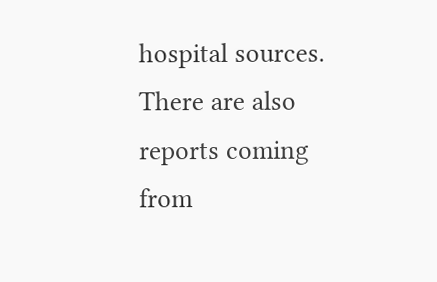hospital sources. There are also reports coming from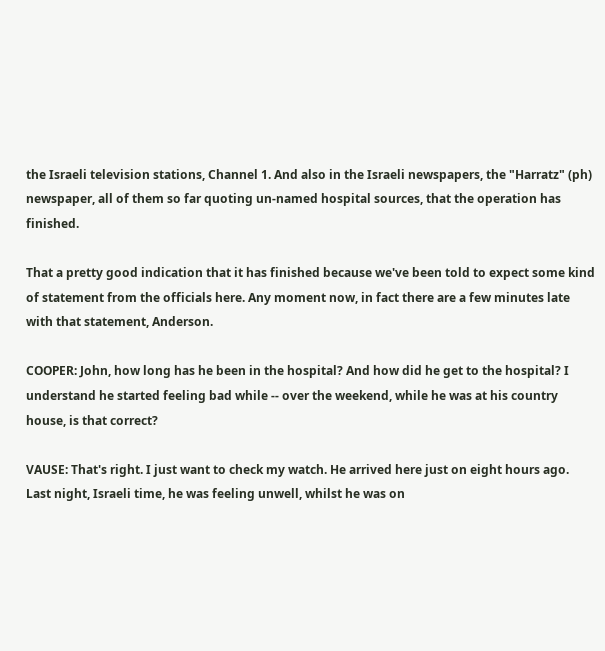the Israeli television stations, Channel 1. And also in the Israeli newspapers, the "Harratz" (ph) newspaper, all of them so far quoting un-named hospital sources, that the operation has finished.

That a pretty good indication that it has finished because we've been told to expect some kind of statement from the officials here. Any moment now, in fact there are a few minutes late with that statement, Anderson.

COOPER: John, how long has he been in the hospital? And how did he get to the hospital? I understand he started feeling bad while -- over the weekend, while he was at his country house, is that correct?

VAUSE: That's right. I just want to check my watch. He arrived here just on eight hours ago. Last night, Israeli time, he was feeling unwell, whilst he was on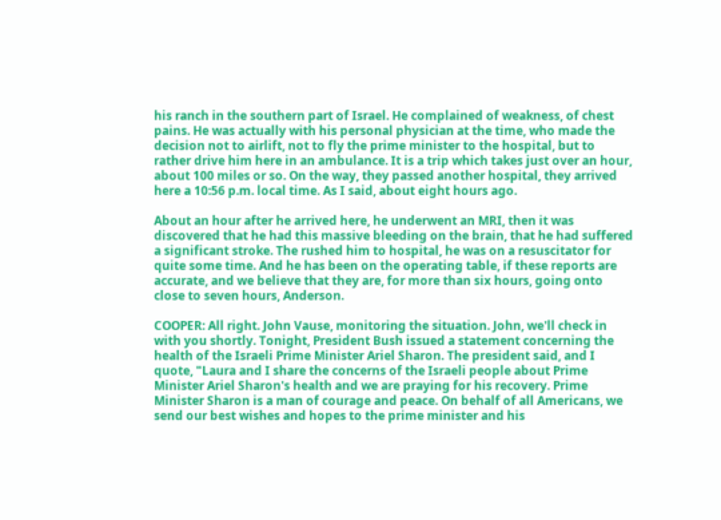his ranch in the southern part of Israel. He complained of weakness, of chest pains. He was actually with his personal physician at the time, who made the decision not to airlift, not to fly the prime minister to the hospital, but to rather drive him here in an ambulance. It is a trip which takes just over an hour, about 100 miles or so. On the way, they passed another hospital, they arrived here a 10:56 p.m. local time. As I said, about eight hours ago.

About an hour after he arrived here, he underwent an MRI, then it was discovered that he had this massive bleeding on the brain, that he had suffered a significant stroke. The rushed him to hospital, he was on a resuscitator for quite some time. And he has been on the operating table, if these reports are accurate, and we believe that they are, for more than six hours, going onto close to seven hours, Anderson.

COOPER: All right. John Vause, monitoring the situation. John, we'll check in with you shortly. Tonight, President Bush issued a statement concerning the health of the Israeli Prime Minister Ariel Sharon. The president said, and I quote, "Laura and I share the concerns of the Israeli people about Prime Minister Ariel Sharon's health and we are praying for his recovery. Prime Minister Sharon is a man of courage and peace. On behalf of all Americans, we send our best wishes and hopes to the prime minister and his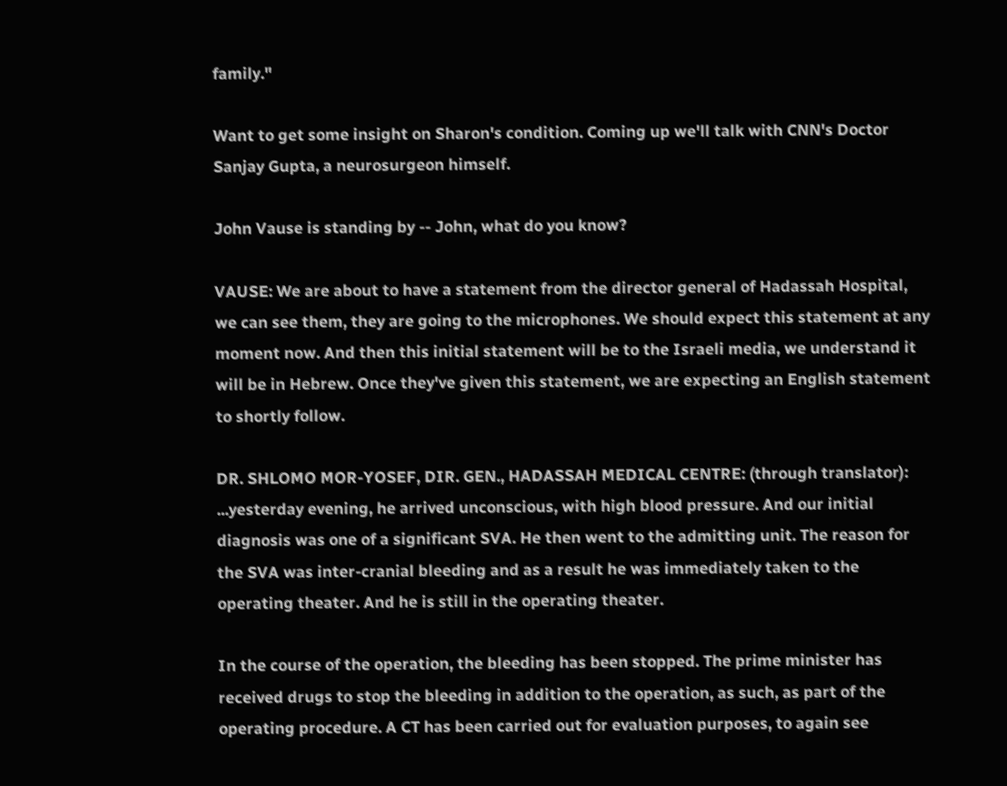family."

Want to get some insight on Sharon's condition. Coming up we'll talk with CNN's Doctor Sanjay Gupta, a neurosurgeon himself.

John Vause is standing by -- John, what do you know?

VAUSE: We are about to have a statement from the director general of Hadassah Hospital, we can see them, they are going to the microphones. We should expect this statement at any moment now. And then this initial statement will be to the Israeli media, we understand it will be in Hebrew. Once they've given this statement, we are expecting an English statement to shortly follow.

DR. SHLOMO MOR-YOSEF, DIR. GEN., HADASSAH MEDICAL CENTRE: (through translator): ...yesterday evening, he arrived unconscious, with high blood pressure. And our initial diagnosis was one of a significant SVA. He then went to the admitting unit. The reason for the SVA was inter-cranial bleeding and as a result he was immediately taken to the operating theater. And he is still in the operating theater.

In the course of the operation, the bleeding has been stopped. The prime minister has received drugs to stop the bleeding in addition to the operation, as such, as part of the operating procedure. A CT has been carried out for evaluation purposes, to again see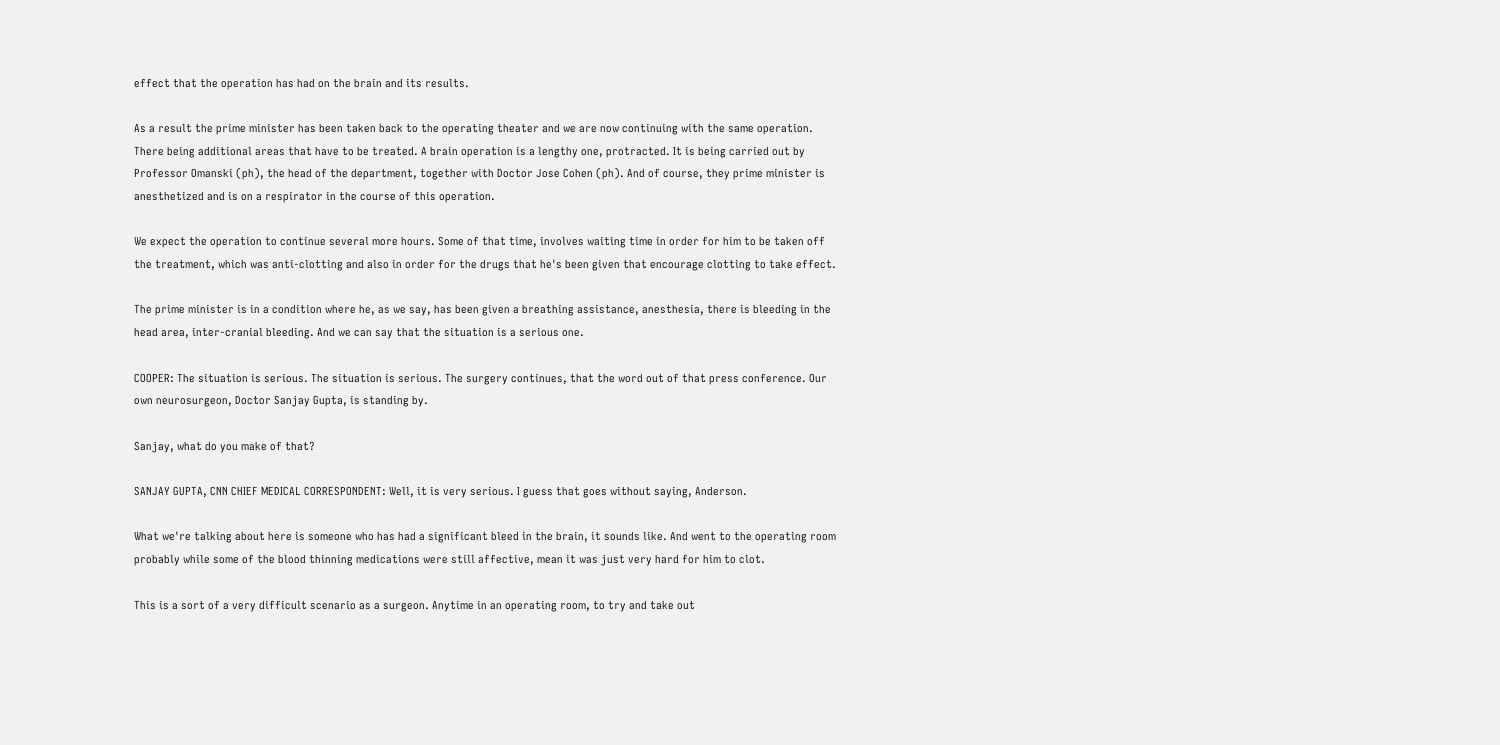effect that the operation has had on the brain and its results.

As a result the prime minister has been taken back to the operating theater and we are now continuing with the same operation. There being additional areas that have to be treated. A brain operation is a lengthy one, protracted. It is being carried out by Professor Omanski (ph), the head of the department, together with Doctor Jose Cohen (ph). And of course, they prime minister is anesthetized and is on a respirator in the course of this operation.

We expect the operation to continue several more hours. Some of that time, involves waiting time in order for him to be taken off the treatment, which was anti-clotting and also in order for the drugs that he's been given that encourage clotting to take effect.

The prime minister is in a condition where he, as we say, has been given a breathing assistance, anesthesia, there is bleeding in the head area, inter-cranial bleeding. And we can say that the situation is a serious one.

COOPER: The situation is serious. The situation is serious. The surgery continues, that the word out of that press conference. Our own neurosurgeon, Doctor Sanjay Gupta, is standing by.

Sanjay, what do you make of that?

SANJAY GUPTA, CNN CHIEF MEDICAL CORRESPONDENT: Well, it is very serious. I guess that goes without saying, Anderson.

What we're talking about here is someone who has had a significant bleed in the brain, it sounds like. And went to the operating room probably while some of the blood thinning medications were still affective, mean it was just very hard for him to clot.

This is a sort of a very difficult scenario as a surgeon. Anytime in an operating room, to try and take out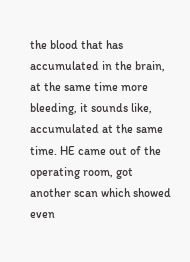the blood that has accumulated in the brain, at the same time more bleeding, it sounds like, accumulated at the same time. HE came out of the operating room, got another scan which showed even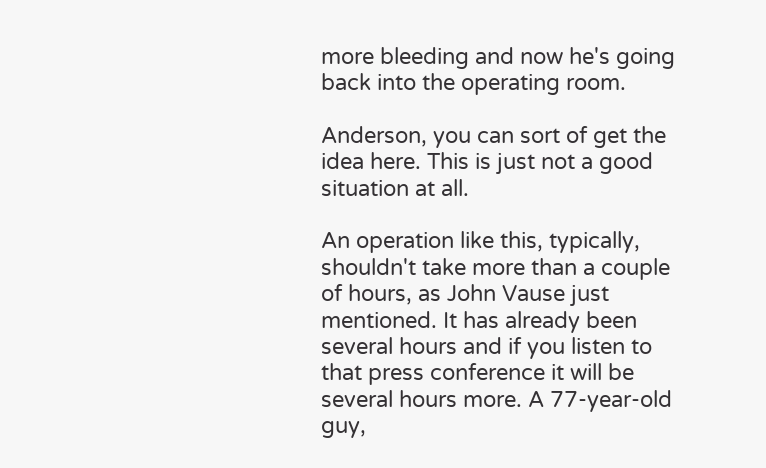more bleeding and now he's going back into the operating room.

Anderson, you can sort of get the idea here. This is just not a good situation at all.

An operation like this, typically, shouldn't take more than a couple of hours, as John Vause just mentioned. It has already been several hours and if you listen to that press conference it will be several hours more. A 77-year-old guy,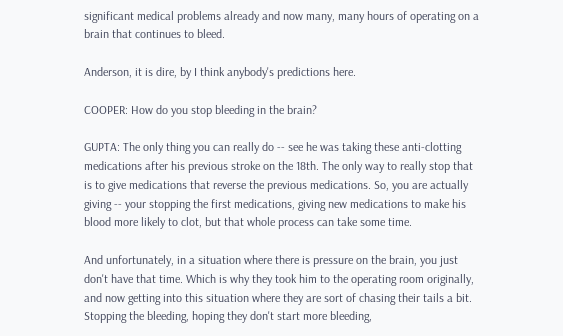significant medical problems already and now many, many hours of operating on a brain that continues to bleed.

Anderson, it is dire, by I think anybody's predictions here.

COOPER: How do you stop bleeding in the brain?

GUPTA: The only thing you can really do -- see he was taking these anti-clotting medications after his previous stroke on the 18th. The only way to really stop that is to give medications that reverse the previous medications. So, you are actually giving -- your stopping the first medications, giving new medications to make his blood more likely to clot, but that whole process can take some time.

And unfortunately, in a situation where there is pressure on the brain, you just don't have that time. Which is why they took him to the operating room originally, and now getting into this situation where they are sort of chasing their tails a bit. Stopping the bleeding, hoping they don't start more bleeding,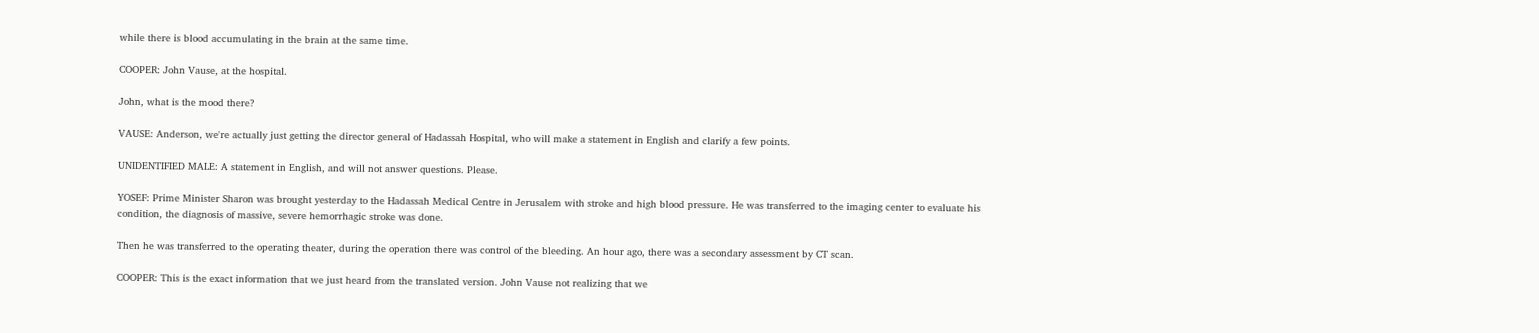while there is blood accumulating in the brain at the same time.

COOPER: John Vause, at the hospital.

John, what is the mood there?

VAUSE: Anderson, we're actually just getting the director general of Hadassah Hospital, who will make a statement in English and clarify a few points.

UNIDENTIFIED MALE: A statement in English, and will not answer questions. Please.

YOSEF: Prime Minister Sharon was brought yesterday to the Hadassah Medical Centre in Jerusalem with stroke and high blood pressure. He was transferred to the imaging center to evaluate his condition, the diagnosis of massive, severe hemorrhagic stroke was done.

Then he was transferred to the operating theater, during the operation there was control of the bleeding. An hour ago, there was a secondary assessment by CT scan.

COOPER: This is the exact information that we just heard from the translated version. John Vause not realizing that we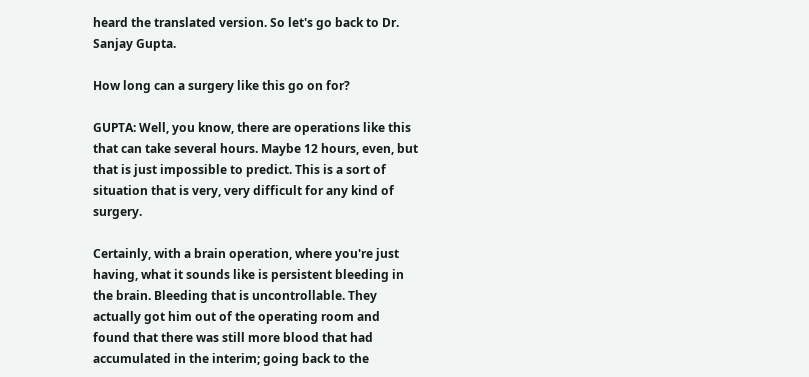heard the translated version. So let's go back to Dr. Sanjay Gupta.

How long can a surgery like this go on for?

GUPTA: Well, you know, there are operations like this that can take several hours. Maybe 12 hours, even, but that is just impossible to predict. This is a sort of situation that is very, very difficult for any kind of surgery.

Certainly, with a brain operation, where you're just having, what it sounds like is persistent bleeding in the brain. Bleeding that is uncontrollable. They actually got him out of the operating room and found that there was still more blood that had accumulated in the interim; going back to the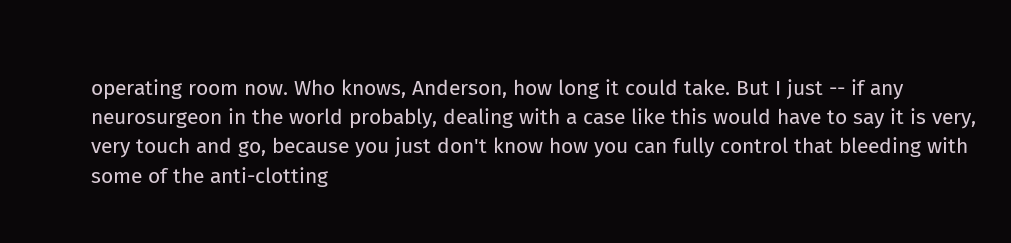operating room now. Who knows, Anderson, how long it could take. But I just -- if any neurosurgeon in the world probably, dealing with a case like this would have to say it is very, very touch and go, because you just don't know how you can fully control that bleeding with some of the anti-clotting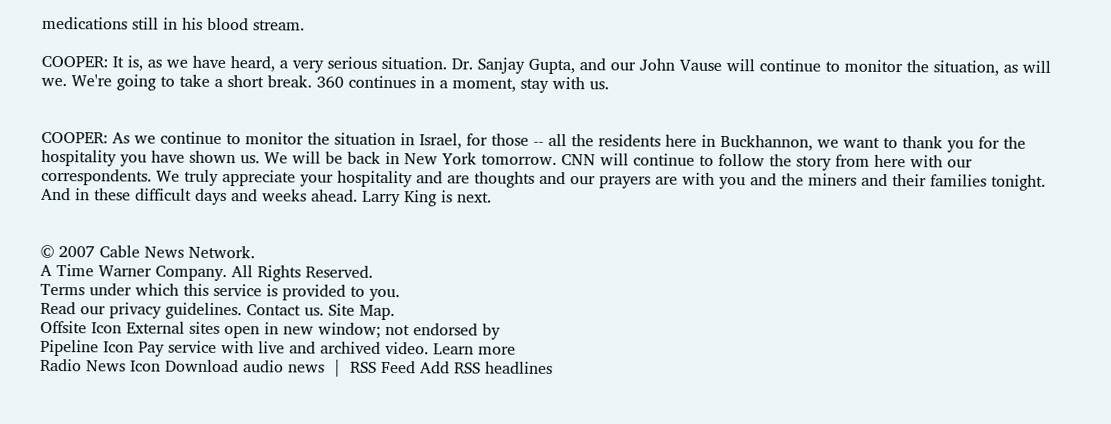medications still in his blood stream.

COOPER: It is, as we have heard, a very serious situation. Dr. Sanjay Gupta, and our John Vause will continue to monitor the situation, as will we. We're going to take a short break. 360 continues in a moment, stay with us.


COOPER: As we continue to monitor the situation in Israel, for those -- all the residents here in Buckhannon, we want to thank you for the hospitality you have shown us. We will be back in New York tomorrow. CNN will continue to follow the story from here with our correspondents. We truly appreciate your hospitality and are thoughts and our prayers are with you and the miners and their families tonight. And in these difficult days and weeks ahead. Larry King is next.


© 2007 Cable News Network.
A Time Warner Company. All Rights Reserved.
Terms under which this service is provided to you.
Read our privacy guidelines. Contact us. Site Map.
Offsite Icon External sites open in new window; not endorsed by
Pipeline Icon Pay service with live and archived video. Learn more
Radio News Icon Download audio news  |  RSS Feed Add RSS headlines